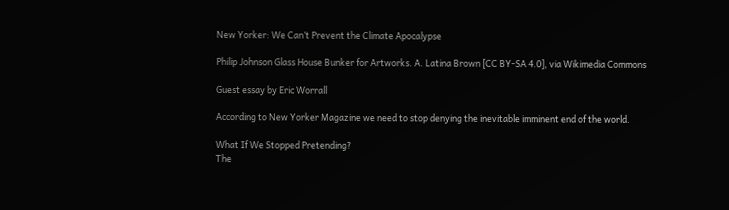New Yorker: We Can’t Prevent the Climate Apocalypse

Philip Johnson Glass House Bunker for Artworks. A. Latina Brown [CC BY-SA 4.0], via Wikimedia Commons

Guest essay by Eric Worrall

According to New Yorker Magazine we need to stop denying the inevitable imminent end of the world.

What If We Stopped Pretending?
The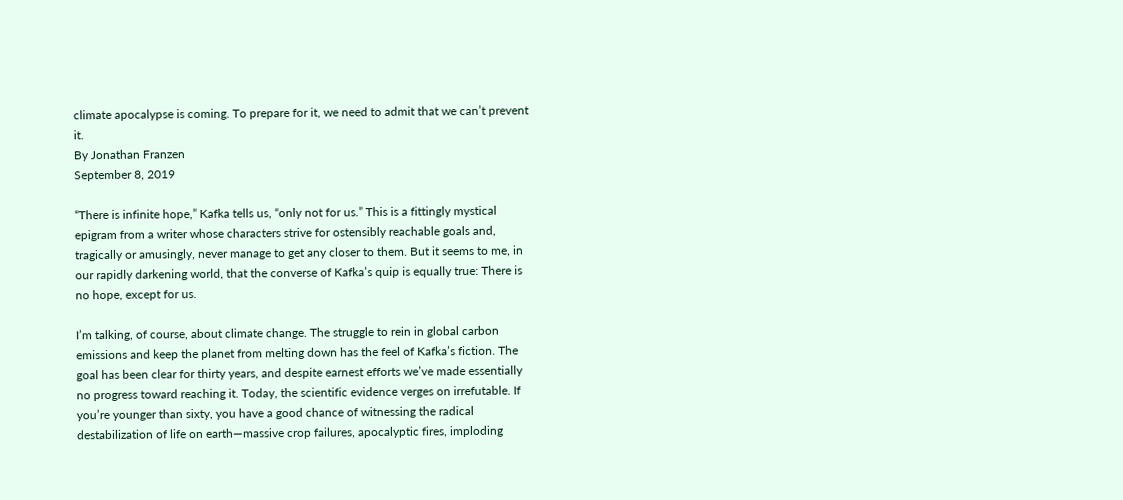climate apocalypse is coming. To prepare for it, we need to admit that we can’t prevent it.
By Jonathan Franzen
September 8, 2019

“There is infinite hope,” Kafka tells us, “only not for us.” This is a fittingly mystical epigram from a writer whose characters strive for ostensibly reachable goals and, tragically or amusingly, never manage to get any closer to them. But it seems to me, in our rapidly darkening world, that the converse of Kafka’s quip is equally true: There is no hope, except for us.

I’m talking, of course, about climate change. The struggle to rein in global carbon emissions and keep the planet from melting down has the feel of Kafka’s fiction. The goal has been clear for thirty years, and despite earnest efforts we’ve made essentially no progress toward reaching it. Today, the scientific evidence verges on irrefutable. If you’re younger than sixty, you have a good chance of witnessing the radical destabilization of life on earth—massive crop failures, apocalyptic fires, imploding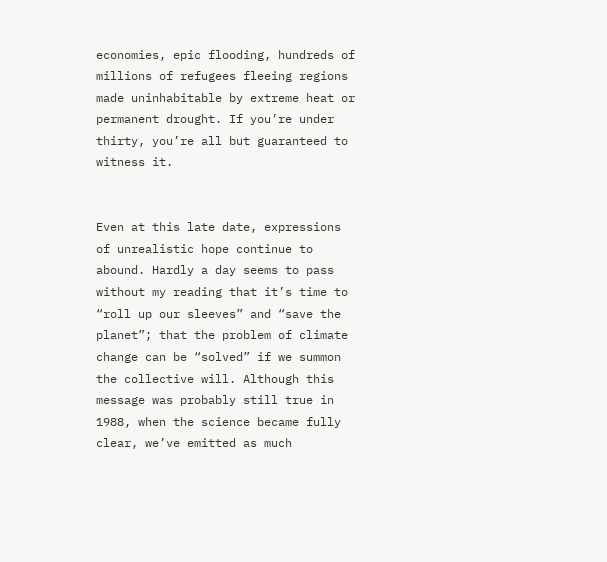economies, epic flooding, hundreds of millions of refugees fleeing regions made uninhabitable by extreme heat or permanent drought. If you’re under thirty, you’re all but guaranteed to witness it.


Even at this late date, expressions of unrealistic hope continue to abound. Hardly a day seems to pass without my reading that it’s time to “roll up our sleeves” and “save the planet”; that the problem of climate change can be “solved” if we summon the collective will. Although this message was probably still true in 1988, when the science became fully clear, we’ve emitted as much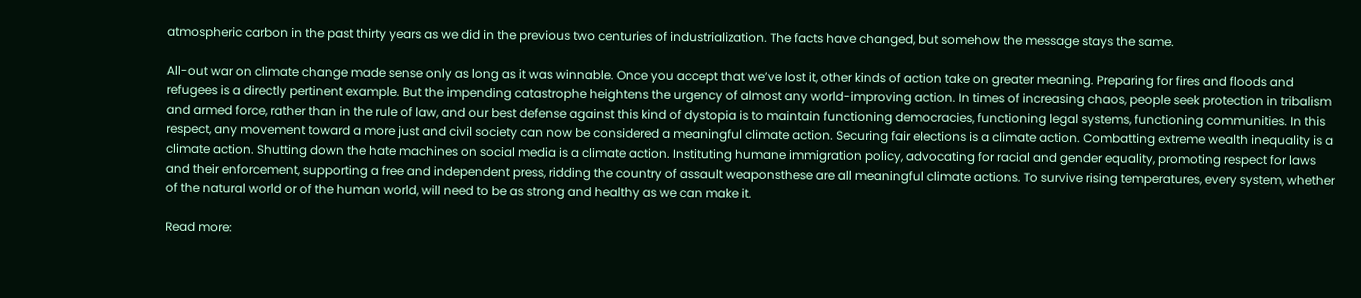atmospheric carbon in the past thirty years as we did in the previous two centuries of industrialization. The facts have changed, but somehow the message stays the same.

All-out war on climate change made sense only as long as it was winnable. Once you accept that we’ve lost it, other kinds of action take on greater meaning. Preparing for fires and floods and refugees is a directly pertinent example. But the impending catastrophe heightens the urgency of almost any world-improving action. In times of increasing chaos, people seek protection in tribalism and armed force, rather than in the rule of law, and our best defense against this kind of dystopia is to maintain functioning democracies, functioning legal systems, functioning communities. In this respect, any movement toward a more just and civil society can now be considered a meaningful climate action. Securing fair elections is a climate action. Combatting extreme wealth inequality is a climate action. Shutting down the hate machines on social media is a climate action. Instituting humane immigration policy, advocating for racial and gender equality, promoting respect for laws and their enforcement, supporting a free and independent press, ridding the country of assault weaponsthese are all meaningful climate actions. To survive rising temperatures, every system, whether of the natural world or of the human world, will need to be as strong and healthy as we can make it.

Read more: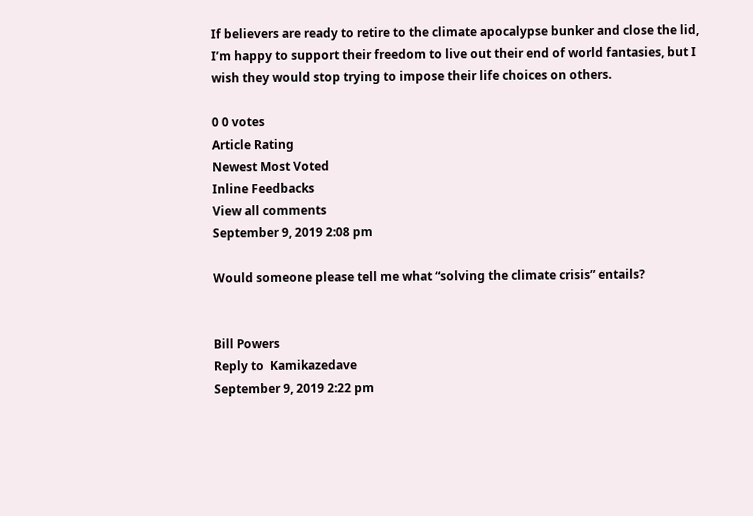If believers are ready to retire to the climate apocalypse bunker and close the lid, I’m happy to support their freedom to live out their end of world fantasies, but I wish they would stop trying to impose their life choices on others.

0 0 votes
Article Rating
Newest Most Voted
Inline Feedbacks
View all comments
September 9, 2019 2:08 pm

Would someone please tell me what “solving the climate crisis” entails?


Bill Powers
Reply to  Kamikazedave
September 9, 2019 2:22 pm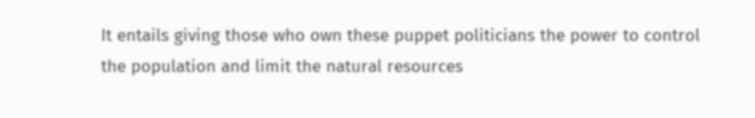It entails giving those who own these puppet politicians the power to control the population and limit the natural resources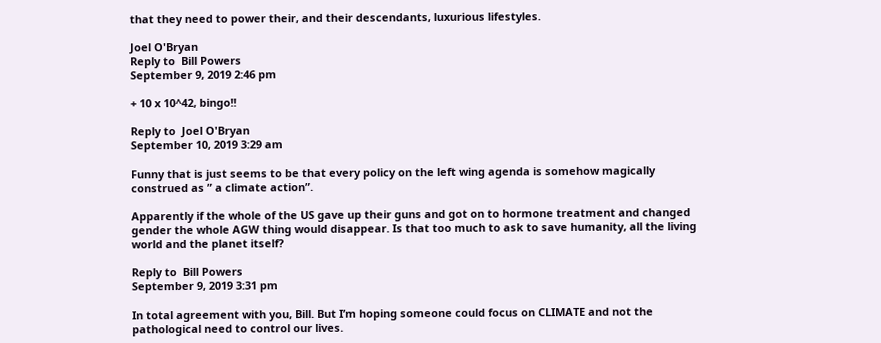that they need to power their, and their descendants, luxurious lifestyles.

Joel O'Bryan
Reply to  Bill Powers
September 9, 2019 2:46 pm

+ 10 x 10^42, bingo!!

Reply to  Joel O'Bryan
September 10, 2019 3:29 am

Funny that is just seems to be that every policy on the left wing agenda is somehow magically construed as ” a climate action”.

Apparently if the whole of the US gave up their guns and got on to hormone treatment and changed gender the whole AGW thing would disappear. Is that too much to ask to save humanity, all the living world and the planet itself?

Reply to  Bill Powers
September 9, 2019 3:31 pm

In total agreement with you, Bill. But I’m hoping someone could focus on CLIMATE and not the pathological need to control our lives.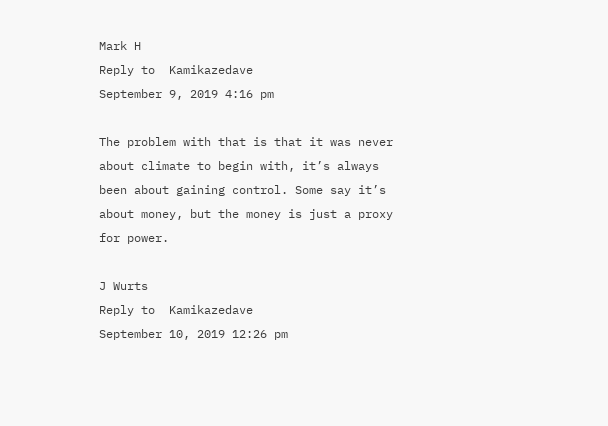Mark H
Reply to  Kamikazedave
September 9, 2019 4:16 pm

The problem with that is that it was never about climate to begin with, it’s always been about gaining control. Some say it’s about money, but the money is just a proxy for power.

J Wurts
Reply to  Kamikazedave
September 10, 2019 12:26 pm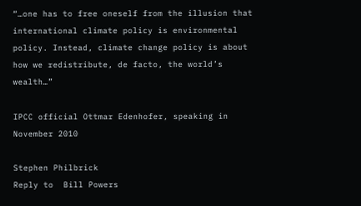“…one has to free oneself from the illusion that international climate policy is environmental policy. Instead, climate change policy is about how we redistribute, de facto, the world’s wealth…”

IPCC official Ottmar Edenhofer, speaking in November 2010

Stephen Philbrick
Reply to  Bill Powers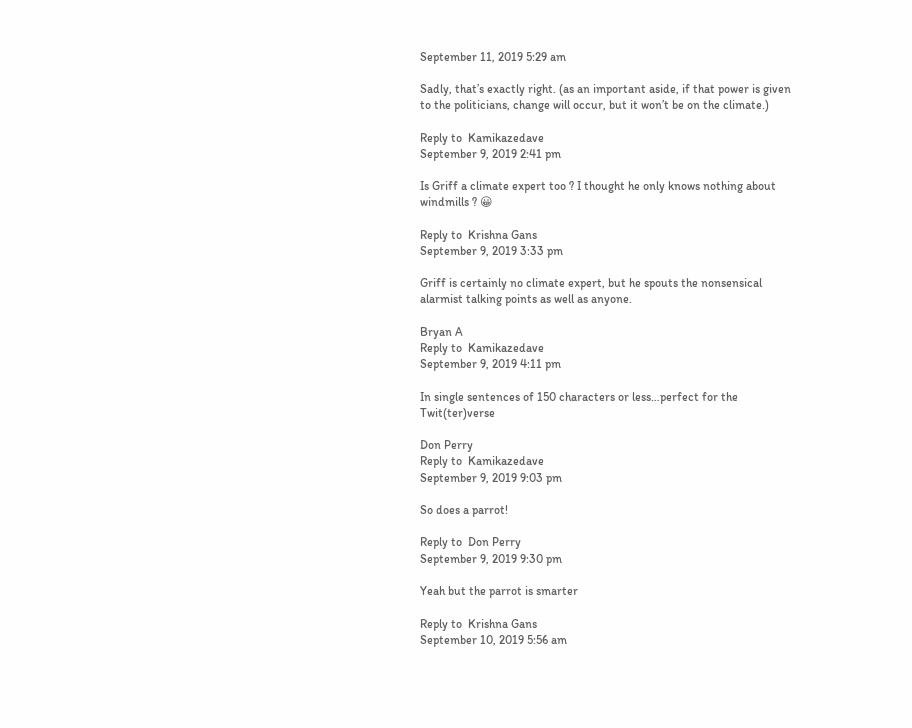September 11, 2019 5:29 am

Sadly, that’s exactly right. (as an important aside, if that power is given to the politicians, change will occur, but it won’t be on the climate.)

Reply to  Kamikazedave
September 9, 2019 2:41 pm

Is Griff a climate expert too ? I thought he only knows nothing about windmills ? 😀

Reply to  Krishna Gans
September 9, 2019 3:33 pm

Griff is certainly no climate expert, but he spouts the nonsensical alarmist talking points as well as anyone.

Bryan A
Reply to  Kamikazedave
September 9, 2019 4:11 pm

In single sentences of 150 characters or less…perfect for the Twit(ter)verse

Don Perry
Reply to  Kamikazedave
September 9, 2019 9:03 pm

So does a parrot!

Reply to  Don Perry
September 9, 2019 9:30 pm

Yeah but the parrot is smarter

Reply to  Krishna Gans
September 10, 2019 5:56 am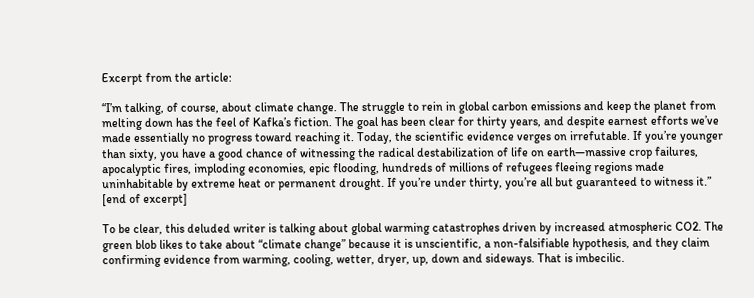Excerpt from the article:

“I’m talking, of course, about climate change. The struggle to rein in global carbon emissions and keep the planet from melting down has the feel of Kafka’s fiction. The goal has been clear for thirty years, and despite earnest efforts we’ve made essentially no progress toward reaching it. Today, the scientific evidence verges on irrefutable. If you’re younger than sixty, you have a good chance of witnessing the radical destabilization of life on earth—massive crop failures, apocalyptic fires, imploding economies, epic flooding, hundreds of millions of refugees fleeing regions made uninhabitable by extreme heat or permanent drought. If you’re under thirty, you’re all but guaranteed to witness it.”
[end of excerpt]

To be clear, this deluded writer is talking about global warming catastrophes driven by increased atmospheric CO2. The green blob likes to take about “climate change” because it is unscientific, a non-falsifiable hypothesis, and they claim confirming evidence from warming, cooling, wetter, dryer, up, down and sideways. That is imbecilic.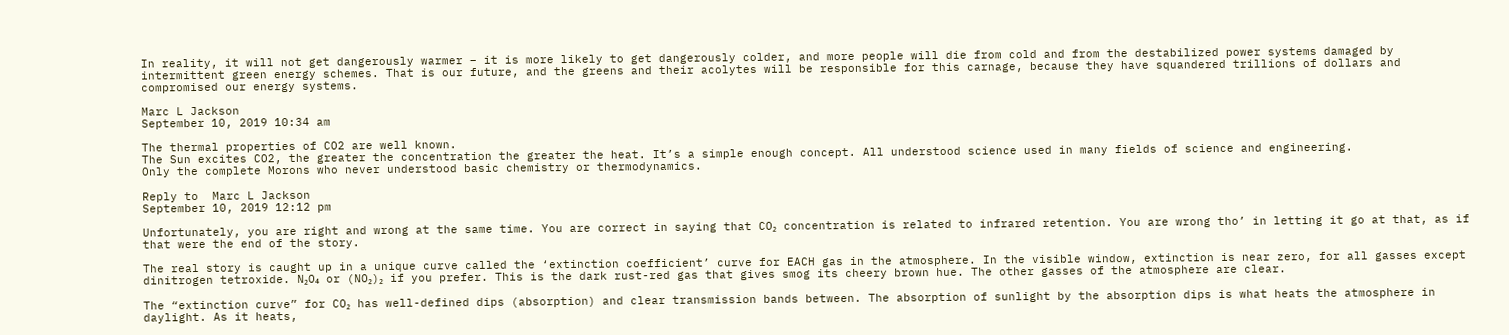In reality, it will not get dangerously warmer – it is more likely to get dangerously colder, and more people will die from cold and from the destabilized power systems damaged by intermittent green energy schemes. That is our future, and the greens and their acolytes will be responsible for this carnage, because they have squandered trillions of dollars and compromised our energy systems.

Marc L Jackson
September 10, 2019 10:34 am

The thermal properties of CO2 are well known.
The Sun excites CO2, the greater the concentration the greater the heat. It’s a simple enough concept. All understood science used in many fields of science and engineering.
Only the complete Morons who never understood basic chemistry or thermodynamics.

Reply to  Marc L Jackson
September 10, 2019 12:12 pm

Unfortunately, you are right and wrong at the same time. You are correct in saying that CO₂ concentration is related to infrared retention. You are wrong tho’ in letting it go at that, as if that were the end of the story.

The real story is caught up in a unique curve called the ‘extinction coefficient’ curve for EACH gas in the atmosphere. In the visible window, extinction is near zero, for all gasses except dinitrogen tetroxide. N₂O₄ or (NO₂)₂ if you prefer. This is the dark rust-red gas that gives smog its cheery brown hue. The other gasses of the atmosphere are clear.

The “extinction curve” for CO₂ has well-defined dips (absorption) and clear transmission bands between. The absorption of sunlight by the absorption dips is what heats the atmosphere in daylight. As it heats,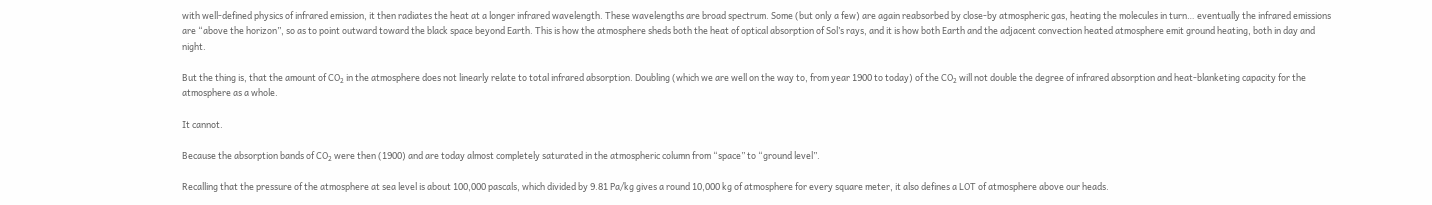with well-defined physics of infrared emission, it then radiates the heat at a longer infrared wavelength. These wavelengths are broad spectrum. Some (but only a few) are again reabsorbed by close-by atmospheric gas, heating the molecules in turn… eventually the infrared emissions are “above the horizon”, so as to point outward toward the black space beyond Earth. This is how the atmosphere sheds both the heat of optical absorption of Sol’s rays, and it is how both Earth and the adjacent convection heated atmosphere emit ground heating, both in day and night.

But the thing is, that the amount of CO₂ in the atmosphere does not linearly relate to total infrared absorption. Doubling (which we are well on the way to, from year 1900 to today) of the CO₂ will not double the degree of infrared absorption and heat-blanketing capacity for the atmosphere as a whole.

It cannot.

Because the absorption bands of CO₂ were then (1900) and are today almost completely saturated in the atmospheric column from “space” to “ground level”.

Recalling that the pressure of the atmosphere at sea level is about 100,000 pascals, which divided by 9.81 Pa/kg gives a round 10,000 kg of atmosphere for every square meter, it also defines a LOT of atmosphere above our heads.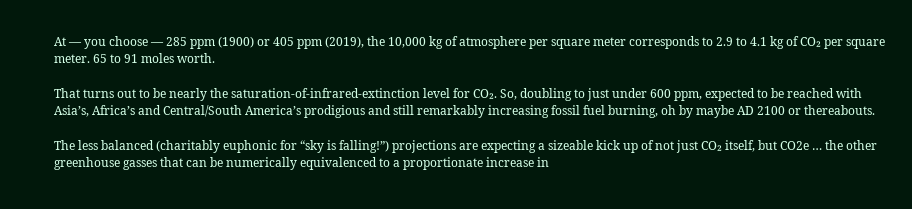At — you choose — 285 ppm (1900) or 405 ppm (2019), the 10,000 kg of atmosphere per square meter corresponds to 2.9 to 4.1 kg of CO₂ per square meter. 65 to 91 moles worth.

That turns out to be nearly the saturation-of-infrared-extinction level for CO₂. So, doubling to just under 600 ppm, expected to be reached with Asia’s, Africa’s and Central/South America’s prodigious and still remarkably increasing fossil fuel burning, oh by maybe AD 2100 or thereabouts.

The less balanced (charitably euphonic for “sky is falling!”) projections are expecting a sizeable kick up of not just CO₂ itself, but CO2e … the other greenhouse gasses that can be numerically equivalenced to a proportionate increase in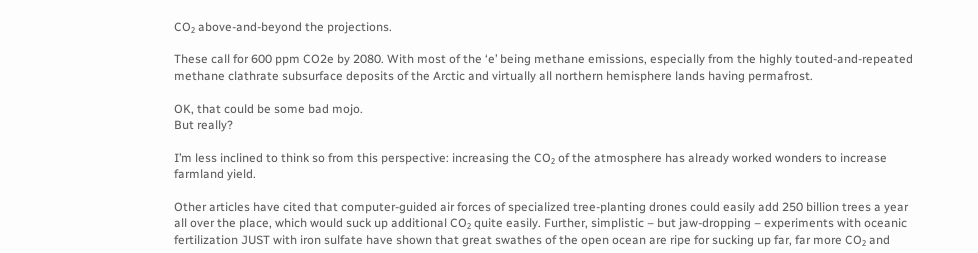CO₂ above-and-beyond the projections.

These call for 600 ppm CO2e by 2080. With most of the ‘e’ being methane emissions, especially from the highly touted-and-repeated methane clathrate subsurface deposits of the Arctic and virtually all northern hemisphere lands having permafrost.

OK, that could be some bad mojo.
But really?

I’m less inclined to think so from this perspective: increasing the CO₂ of the atmosphere has already worked wonders to increase farmland yield.

Other articles have cited that computer-guided air forces of specialized tree-planting drones could easily add 250 billion trees a year all over the place, which would suck up additional CO₂ quite easily. Further, simplistic – but jaw-dropping – experiments with oceanic fertilization JUST with iron sulfate have shown that great swathes of the open ocean are ripe for sucking up far, far more CO₂ and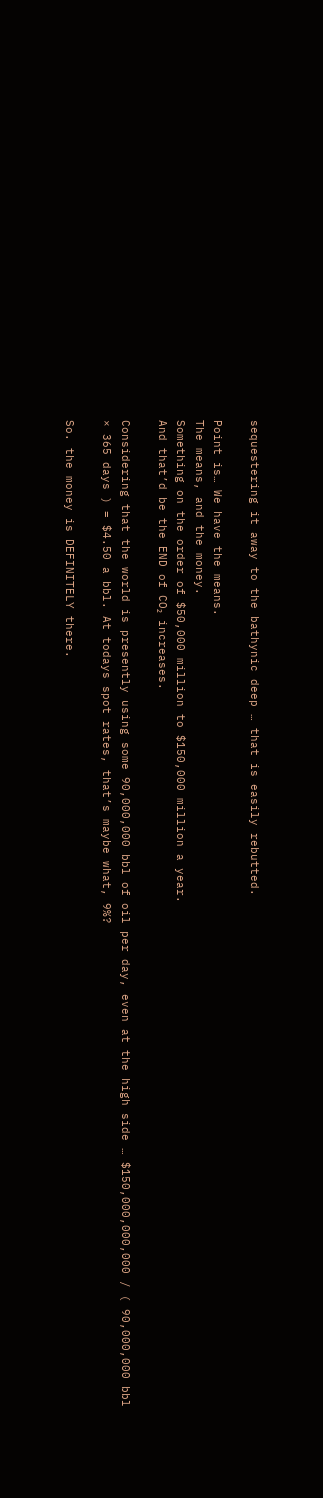sequestering it away to the bathynic deep … that is easily rebutted.

Point is… We have the means.
The means, and the money.
Something on the order of $50,000 million to $150,000 million a year.
And that’d be the END of CO₂ increases.

Considering that the world is presently using some 90,000,000 bbl of oil per day, even at the high side … $150,000,000,000 / ( 90,000,000 bbl × 365 days ) = $4.50 a bbl. At todays spot rates, that’s maybe what, 9%?

So. the money is DEFINITELY there.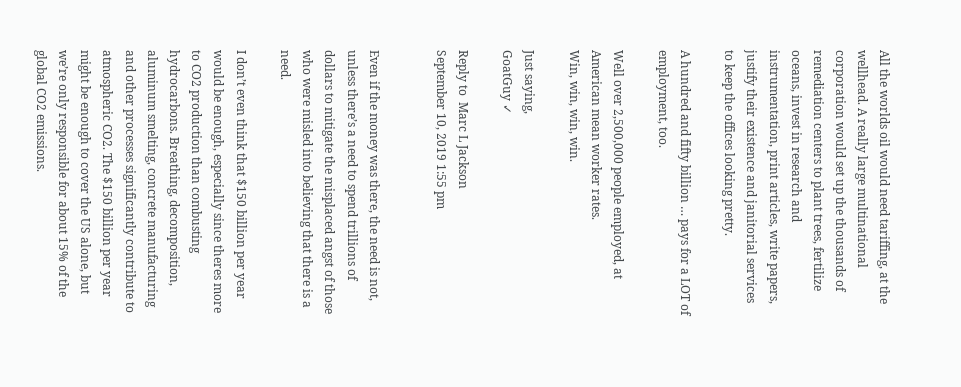All the worlds oil would need tariffing, at the wellhead. A really large multinational corporation would set up the thousands of remediation centers to plant trees, fertilize oceans, invest in research and instrumentation, print articles, write papers, justify their existence and janitorial services to keep the offices looking pretty.

A hundred and fifty billion … pays for a LOT of employment, too.

Well over 2,500,000 people employed, at American mean worker rates.
Win, win, win, win.

Just saying,
GoatGuy ✓

Reply to  Marc L Jackson
September 10, 2019 1:55 pm


Even if the money was there, the need is not, unless there’s a need to spend trillions of dollars to mitigate the misplaced angst of those who were misled into believing that there is a need.

I don’t even think that $150 billion per year would be enough, especially since theres more to CO2 production than combusting hydrocarbons. Breathing, decomposition, aluminum smelting, concrete manufacturing and other processes significantly contribute to atmospheric CO2. The $150 billion per year might be enough to cover the US alone, but we’re only responsible for about 15% of the global CO2 emissions.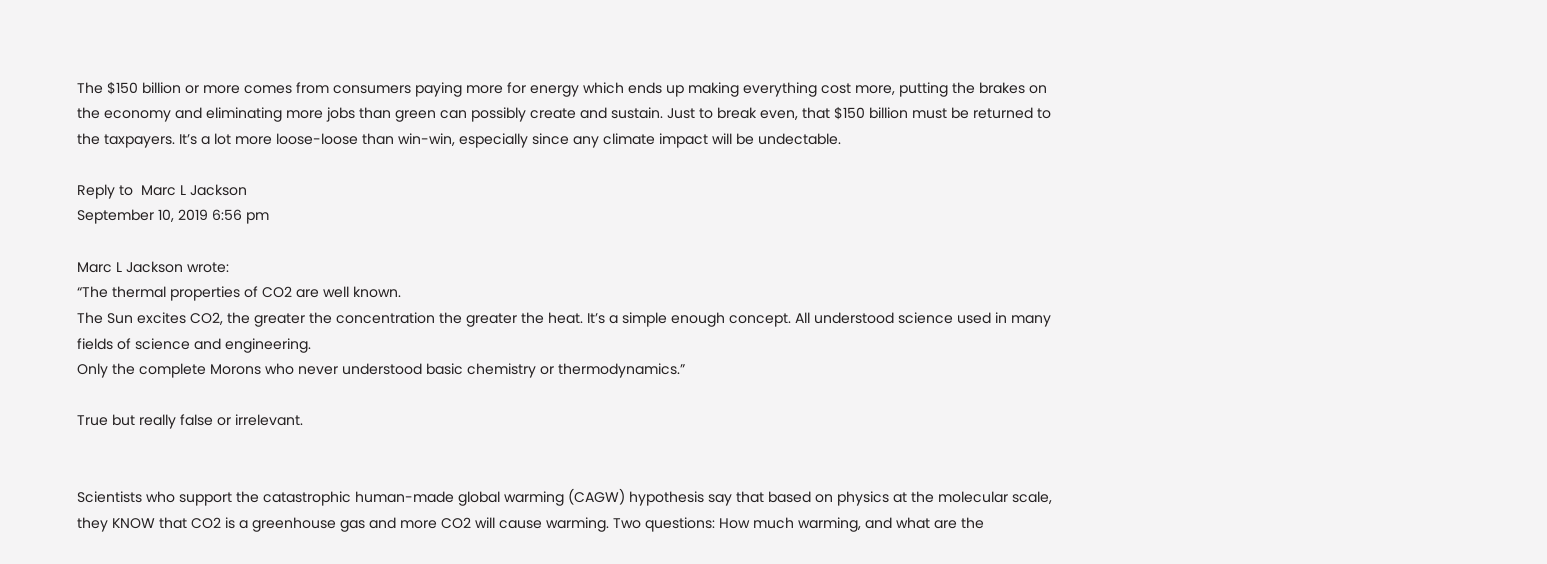The $150 billion or more comes from consumers paying more for energy which ends up making everything cost more, putting the brakes on the economy and eliminating more jobs than green can possibly create and sustain. Just to break even, that $150 billion must be returned to the taxpayers. It’s a lot more loose-loose than win-win, especially since any climate impact will be undectable.

Reply to  Marc L Jackson
September 10, 2019 6:56 pm

Marc L Jackson wrote:
“The thermal properties of CO2 are well known.
The Sun excites CO2, the greater the concentration the greater the heat. It’s a simple enough concept. All understood science used in many fields of science and engineering.
Only the complete Morons who never understood basic chemistry or thermodynamics.”

True but really false or irrelevant.


Scientists who support the catastrophic human-made global warming (CAGW) hypothesis say that based on physics at the molecular scale, they KNOW that CO2 is a greenhouse gas and more CO2 will cause warming. Two questions: How much warming, and what are the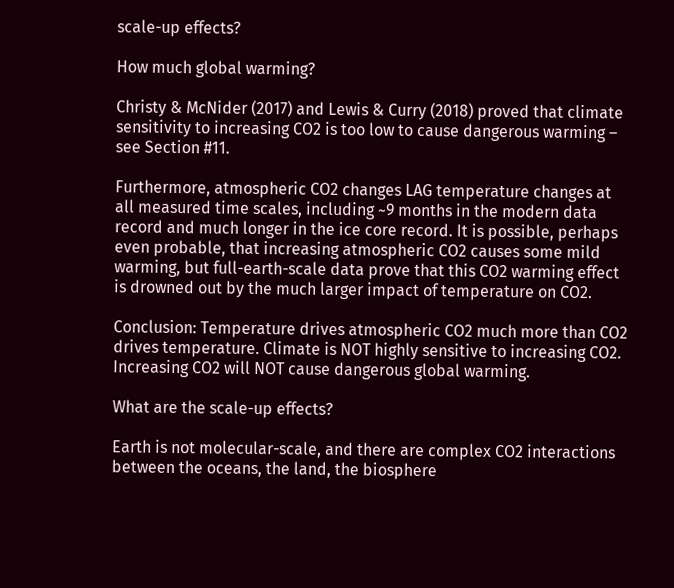scale-up effects?

How much global warming?

Christy & McNider (2017) and Lewis & Curry (2018) proved that climate sensitivity to increasing CO2 is too low to cause dangerous warming – see Section #11.

Furthermore, atmospheric CO2 changes LAG temperature changes at all measured time scales, including ~9 months in the modern data record and much longer in the ice core record. It is possible, perhaps even probable, that increasing atmospheric CO2 causes some mild warming, but full-earth-scale data prove that this CO2 warming effect is drowned out by the much larger impact of temperature on CO2.

Conclusion: Temperature drives atmospheric CO2 much more than CO2 drives temperature. Climate is NOT highly sensitive to increasing CO2. Increasing CO2 will NOT cause dangerous global warming.

What are the scale-up effects?

Earth is not molecular-scale, and there are complex CO2 interactions between the oceans, the land, the biosphere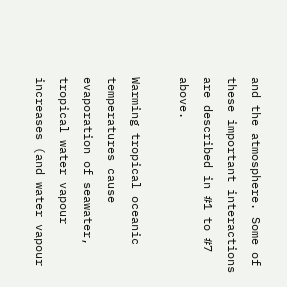and the atmosphere. Some of these important interactions are described in #1 to #7 above.

Warming tropical oceanic temperatures cause evaporation of seawater, tropical water vapour increases (and water vapour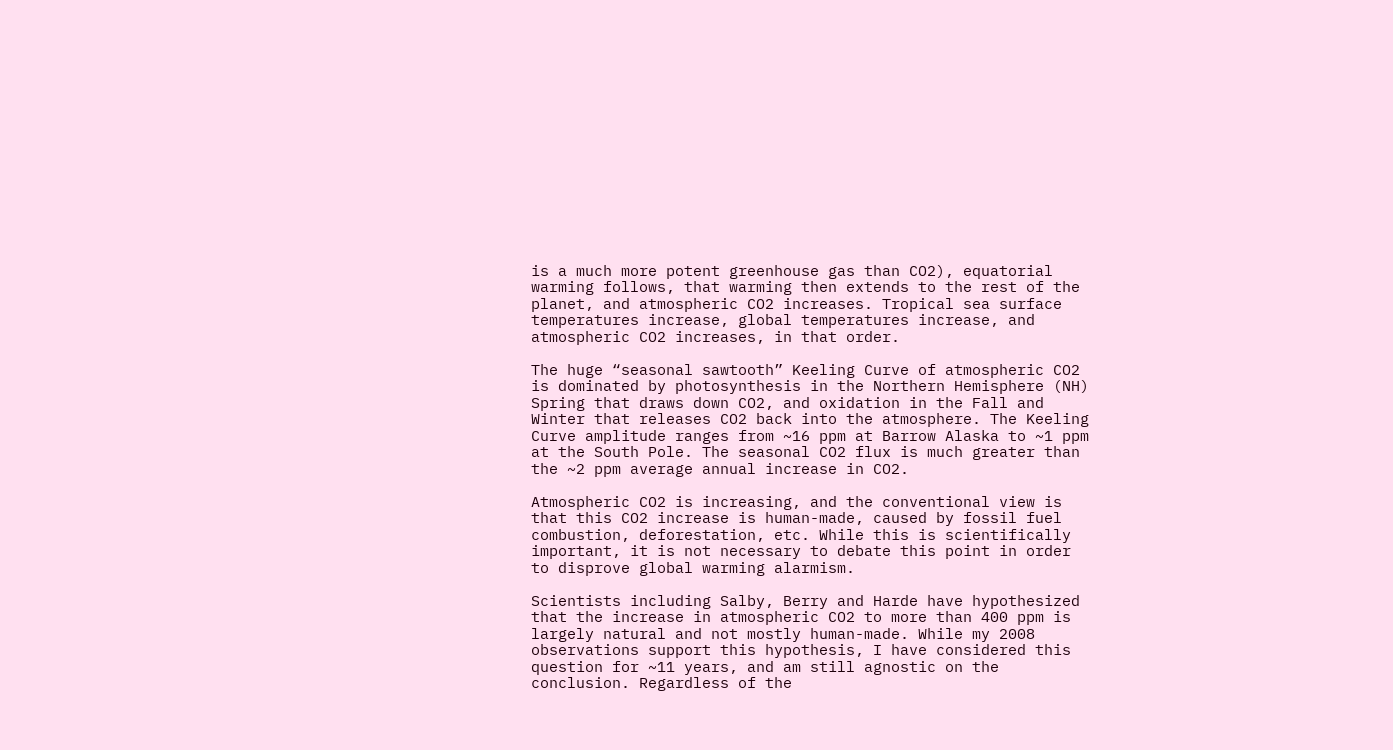is a much more potent greenhouse gas than CO2), equatorial warming follows, that warming then extends to the rest of the planet, and atmospheric CO2 increases. Tropical sea surface temperatures increase, global temperatures increase, and atmospheric CO2 increases, in that order.

The huge “seasonal sawtooth” Keeling Curve of atmospheric CO2 is dominated by photosynthesis in the Northern Hemisphere (NH) Spring that draws down CO2, and oxidation in the Fall and Winter that releases CO2 back into the atmosphere. The Keeling Curve amplitude ranges from ~16 ppm at Barrow Alaska to ~1 ppm at the South Pole. The seasonal CO2 flux is much greater than the ~2 ppm average annual increase in CO2.

Atmospheric CO2 is increasing, and the conventional view is that this CO2 increase is human-made, caused by fossil fuel combustion, deforestation, etc. While this is scientifically important, it is not necessary to debate this point in order to disprove global warming alarmism.

Scientists including Salby, Berry and Harde have hypothesized that the increase in atmospheric CO2 to more than 400 ppm is largely natural and not mostly human-made. While my 2008 observations support this hypothesis, I have considered this question for ~11 years, and am still agnostic on the conclusion. Regardless of the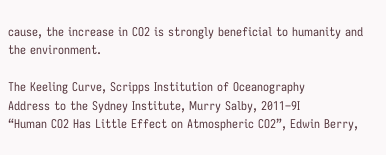cause, the increase in CO2 is strongly beneficial to humanity and the environment.

The Keeling Curve, Scripps Institution of Oceanography
Address to the Sydney Institute, Murry Salby, 2011–9I
“Human CO2 Has Little Effect on Atmospheric CO2”, Edwin Berry,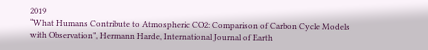2019
“What Humans Contribute to Atmospheric CO2: Comparison of Carbon Cycle Models with Observation”, Hermann Harde, International Journal of Earth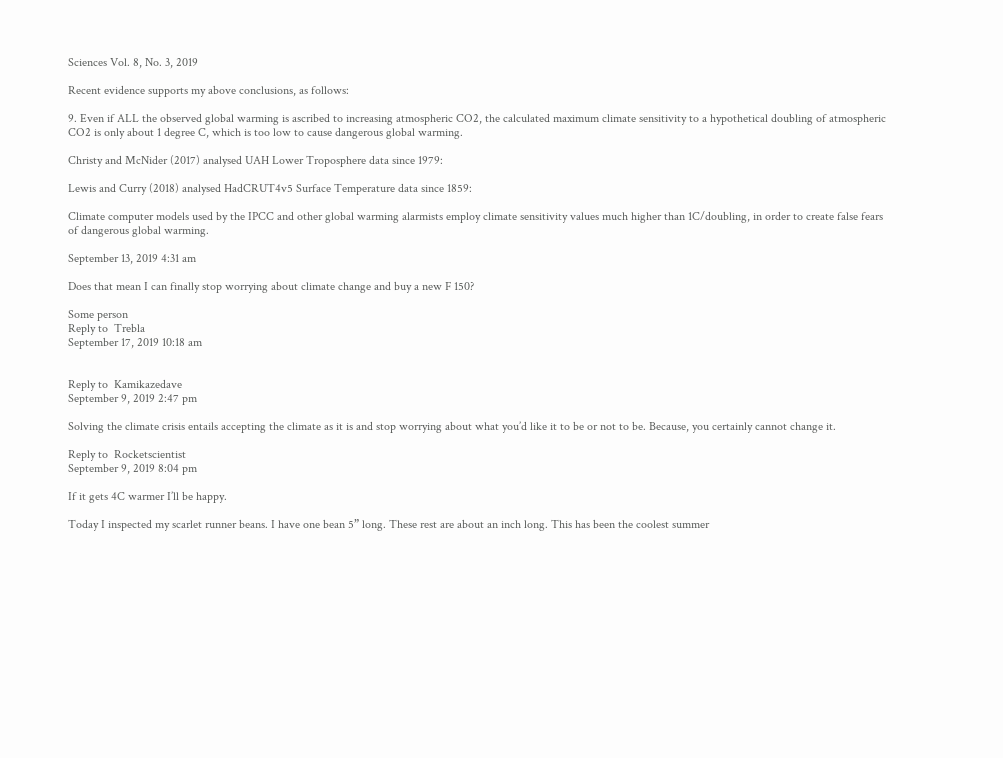Sciences Vol. 8, No. 3, 2019

Recent evidence supports my above conclusions, as follows:

9. Even if ALL the observed global warming is ascribed to increasing atmospheric CO2, the calculated maximum climate sensitivity to a hypothetical doubling of atmospheric CO2 is only about 1 degree C, which is too low to cause dangerous global warming.

Christy and McNider (2017) analysed UAH Lower Troposphere data since 1979:

Lewis and Curry (2018) analysed HadCRUT4v5 Surface Temperature data since 1859:

Climate computer models used by the IPCC and other global warming alarmists employ climate sensitivity values much higher than 1C/doubling, in order to create false fears of dangerous global warming.

September 13, 2019 4:31 am

Does that mean I can finally stop worrying about climate change and buy a new F 150?

Some person
Reply to  Trebla
September 17, 2019 10:18 am


Reply to  Kamikazedave
September 9, 2019 2:47 pm

Solving the climate crisis entails accepting the climate as it is and stop worrying about what you’d like it to be or not to be. Because, you certainly cannot change it.

Reply to  Rocketscientist
September 9, 2019 8:04 pm

If it gets 4C warmer I’ll be happy.

Today I inspected my scarlet runner beans. I have one bean 5” long. These rest are about an inch long. This has been the coolest summer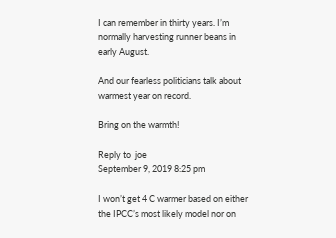I can remember in thirty years. I’m normally harvesting runner beans in early August.

And our fearless politicians talk about warmest year on record.

Bring on the warmth!

Reply to  joe
September 9, 2019 8:25 pm

I won’t get 4 C warmer based on either the IPCC’s most likely model nor on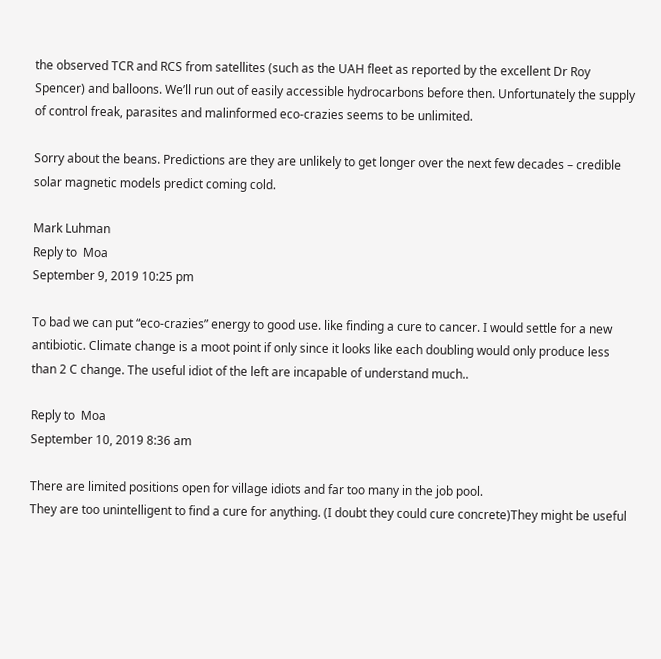the observed TCR and RCS from satellites (such as the UAH fleet as reported by the excellent Dr Roy Spencer) and balloons. We’ll run out of easily accessible hydrocarbons before then. Unfortunately the supply of control freak, parasites and malinformed eco-crazies seems to be unlimited.

Sorry about the beans. Predictions are they are unlikely to get longer over the next few decades – credible solar magnetic models predict coming cold.

Mark Luhman
Reply to  Moa
September 9, 2019 10:25 pm

To bad we can put “eco-crazies” energy to good use. like finding a cure to cancer. I would settle for a new antibiotic. Climate change is a moot point if only since it looks like each doubling would only produce less than 2 C change. The useful idiot of the left are incapable of understand much..

Reply to  Moa
September 10, 2019 8:36 am

There are limited positions open for village idiots and far too many in the job pool.
They are too unintelligent to find a cure for anything. (I doubt they could cure concrete)They might be useful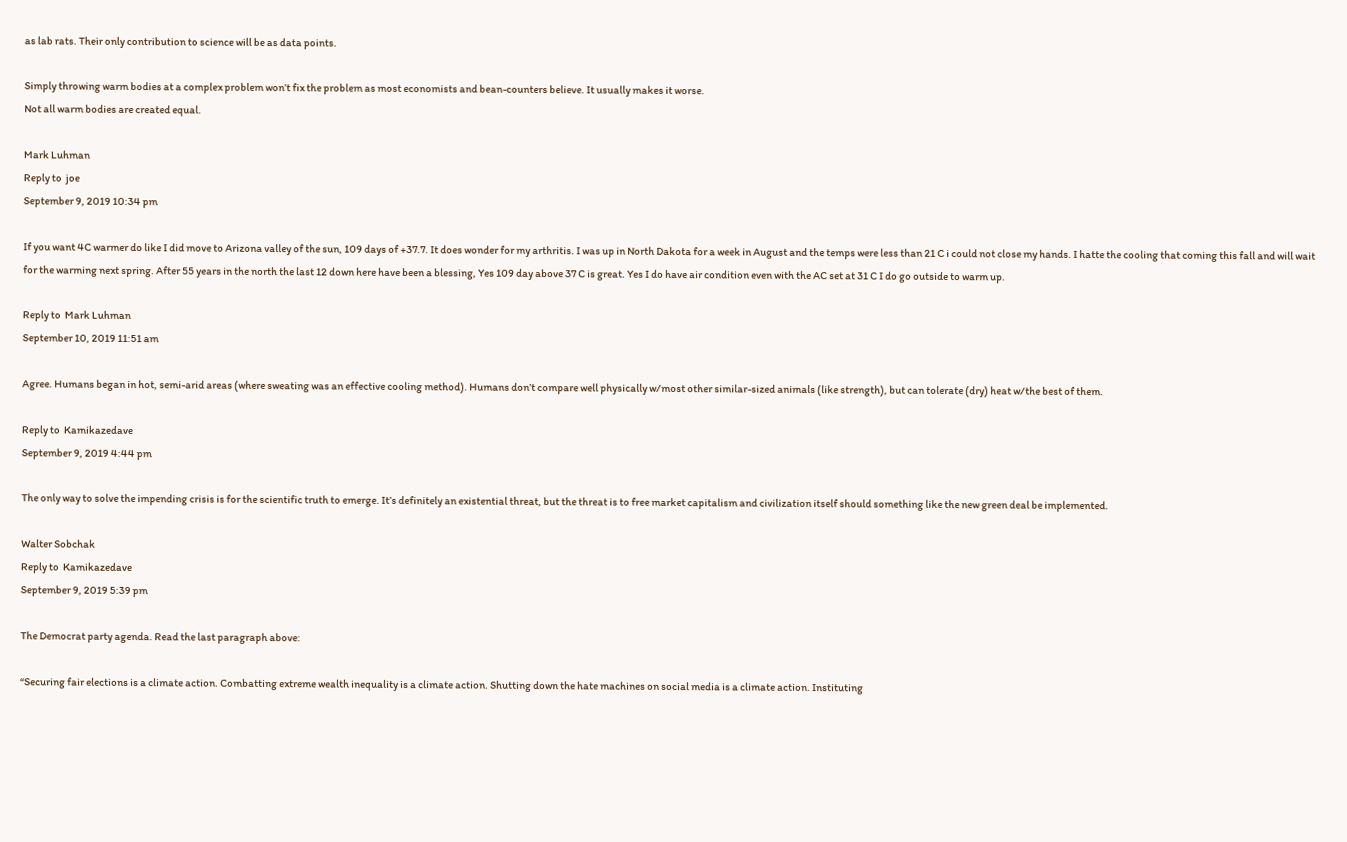as lab rats. Their only contribution to science will be as data points.

Simply throwing warm bodies at a complex problem won’t fix the problem as most economists and bean-counters believe. It usually makes it worse.
Not all warm bodies are created equal.

Mark Luhman
Reply to  joe
September 9, 2019 10:34 pm

If you want 4C warmer do like I did move to Arizona valley of the sun, 109 days of +37.7. It does wonder for my arthritis. I was up in North Dakota for a week in August and the temps were less than 21 C i could not close my hands. I hatte the cooling that coming this fall and will wait for the warming next spring. After 55 years in the north the last 12 down here have been a blessing, Yes 109 day above 37 C is great. Yes I do have air condition even with the AC set at 31 C I do go outside to warm up.

Reply to  Mark Luhman
September 10, 2019 11:51 am

Agree. Humans began in hot, semi-arid areas (where sweating was an effective cooling method). Humans don’t compare well physically w/most other similar-sized animals (like strength), but can tolerate (dry) heat w/the best of them.

Reply to  Kamikazedave
September 9, 2019 4:44 pm

The only way to solve the impending crisis is for the scientific truth to emerge. It’s definitely an existential threat, but the threat is to free market capitalism and civilization itself should something like the new green deal be implemented.

Walter Sobchak
Reply to  Kamikazedave
September 9, 2019 5:39 pm

The Democrat party agenda. Read the last paragraph above:

“Securing fair elections is a climate action. Combatting extreme wealth inequality is a climate action. Shutting down the hate machines on social media is a climate action. Instituting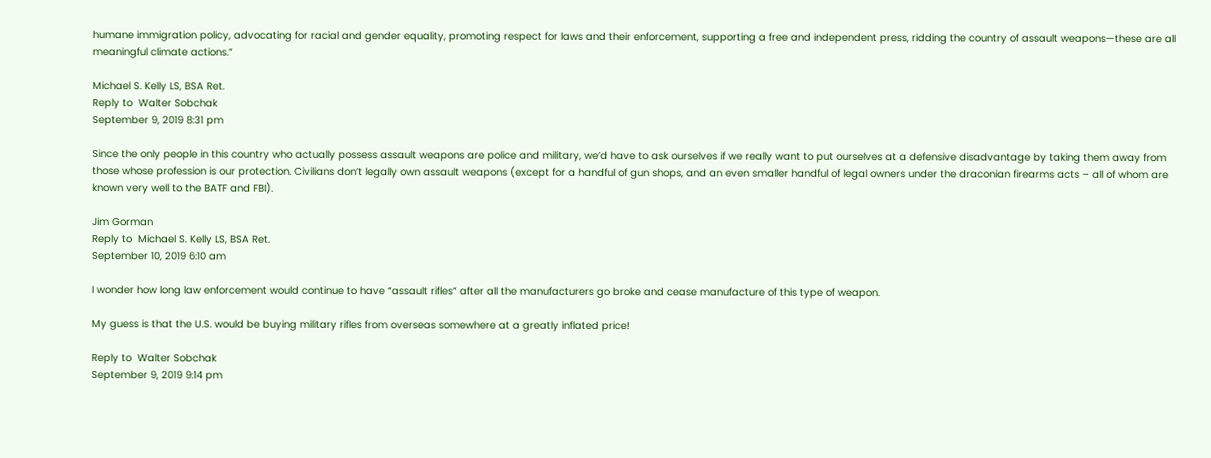humane immigration policy, advocating for racial and gender equality, promoting respect for laws and their enforcement, supporting a free and independent press, ridding the country of assault weapons—these are all meaningful climate actions.”

Michael S. Kelly LS, BSA Ret.
Reply to  Walter Sobchak
September 9, 2019 8:31 pm

Since the only people in this country who actually possess assault weapons are police and military, we’d have to ask ourselves if we really want to put ourselves at a defensive disadvantage by taking them away from those whose profession is our protection. Civilians don’t legally own assault weapons (except for a handful of gun shops, and an even smaller handful of legal owners under the draconian firearms acts – all of whom are known very well to the BATF and FBI).

Jim Gorman
Reply to  Michael S. Kelly LS, BSA Ret.
September 10, 2019 6:10 am

I wonder how long law enforcement would continue to have “assault rifles” after all the manufacturers go broke and cease manufacture of this type of weapon.

My guess is that the U.S. would be buying military rifles from overseas somewhere at a greatly inflated price!

Reply to  Walter Sobchak
September 9, 2019 9:14 pm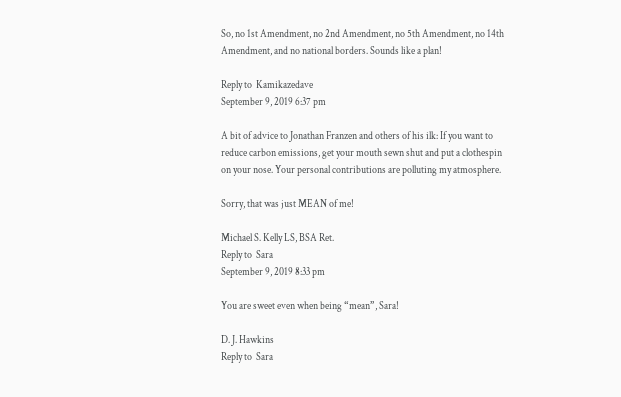So, no 1st Amendment, no 2nd Amendment, no 5th Amendment, no 14th Amendment, and no national borders. Sounds like a plan!

Reply to  Kamikazedave
September 9, 2019 6:37 pm

A bit of advice to Jonathan Franzen and others of his ilk: If you want to reduce carbon emissions, get your mouth sewn shut and put a clothespin on your nose. Your personal contributions are polluting my atmosphere.

Sorry, that was just MEAN of me!

Michael S. Kelly LS, BSA Ret.
Reply to  Sara
September 9, 2019 8:33 pm

You are sweet even when being “mean”, Sara!

D. J. Hawkins
Reply to  Sara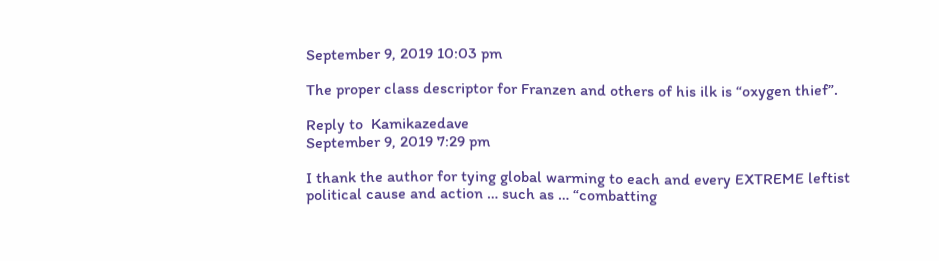September 9, 2019 10:03 pm

The proper class descriptor for Franzen and others of his ilk is “oxygen thief”.

Reply to  Kamikazedave
September 9, 2019 7:29 pm

I thank the author for tying global warming to each and every EXTREME leftist political cause and action … such as … “combatting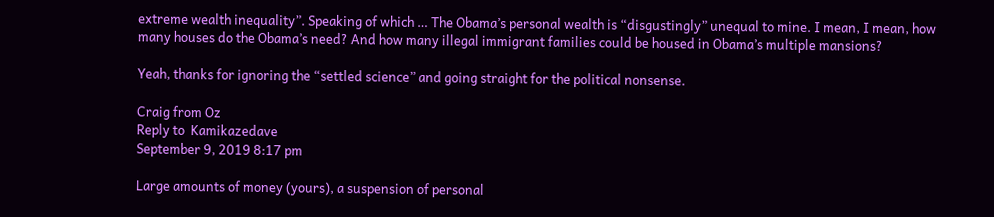extreme wealth inequality”. Speaking of which … The Obama’s personal wealth is “disgustingly” unequal to mine. I mean, I mean, how many houses do the Obama’s need? And how many illegal immigrant families could be housed in Obama’s multiple mansions?

Yeah, thanks for ignoring the “settled science” and going straight for the political nonsense.

Craig from Oz
Reply to  Kamikazedave
September 9, 2019 8:17 pm

Large amounts of money (yours), a suspension of personal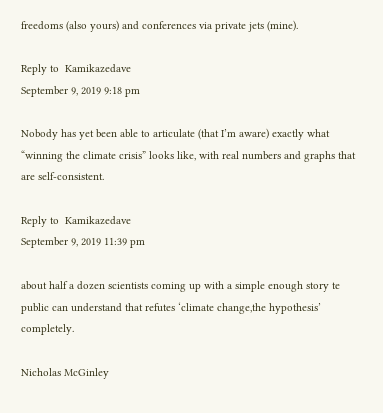freedoms (also yours) and conferences via private jets (mine).

Reply to  Kamikazedave
September 9, 2019 9:18 pm

Nobody has yet been able to articulate (that I’m aware) exactly what “winning the climate crisis” looks like, with real numbers and graphs that are self-consistent.

Reply to  Kamikazedave
September 9, 2019 11:39 pm

about half a dozen scientists coming up with a simple enough story te public can understand that refutes ‘climate change,the hypothesis’ completely.

Nicholas McGinley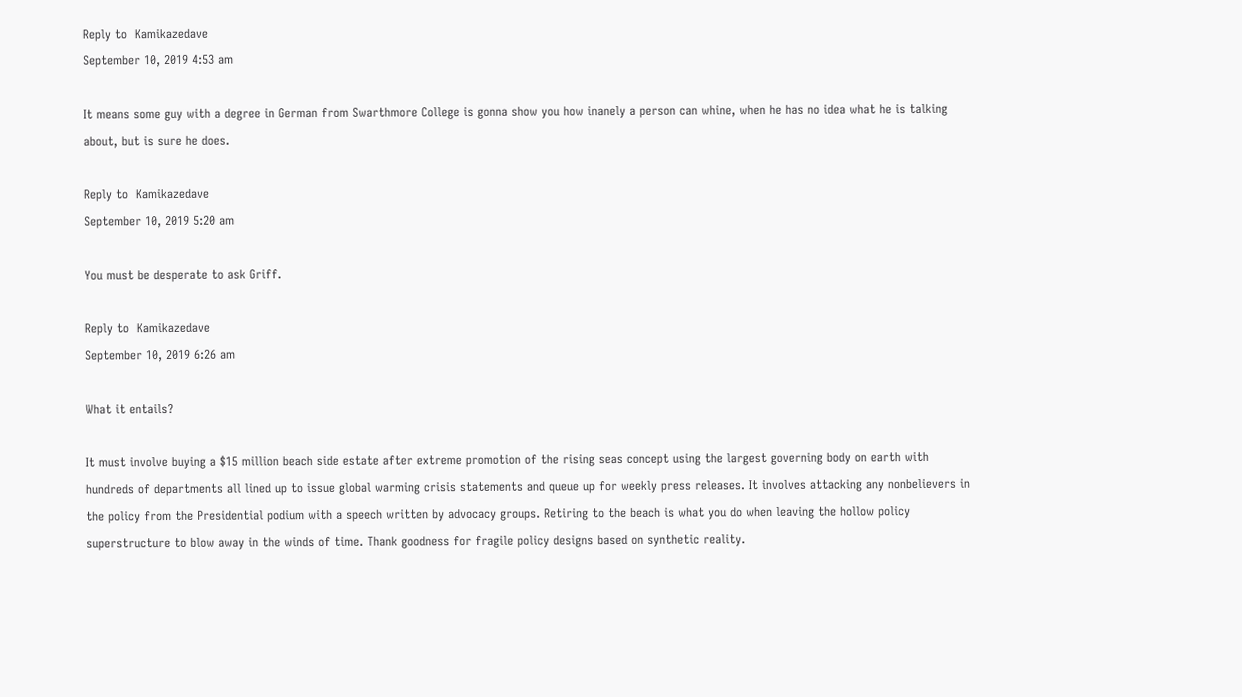Reply to  Kamikazedave
September 10, 2019 4:53 am

It means some guy with a degree in German from Swarthmore College is gonna show you how inanely a person can whine, when he has no idea what he is talking about, but is sure he does.

Reply to  Kamikazedave
September 10, 2019 5:20 am

You must be desperate to ask Griff.

Reply to  Kamikazedave
September 10, 2019 6:26 am

What it entails?

It must involve buying a $15 million beach side estate after extreme promotion of the rising seas concept using the largest governing body on earth with hundreds of departments all lined up to issue global warming crisis statements and queue up for weekly press releases. It involves attacking any nonbelievers in the policy from the Presidential podium with a speech written by advocacy groups. Retiring to the beach is what you do when leaving the hollow policy superstructure to blow away in the winds of time. Thank goodness for fragile policy designs based on synthetic reality.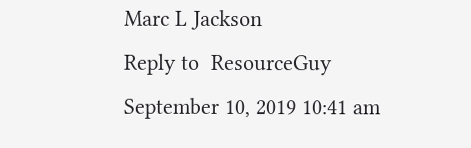Marc L Jackson
Reply to  ResourceGuy
September 10, 2019 10:41 am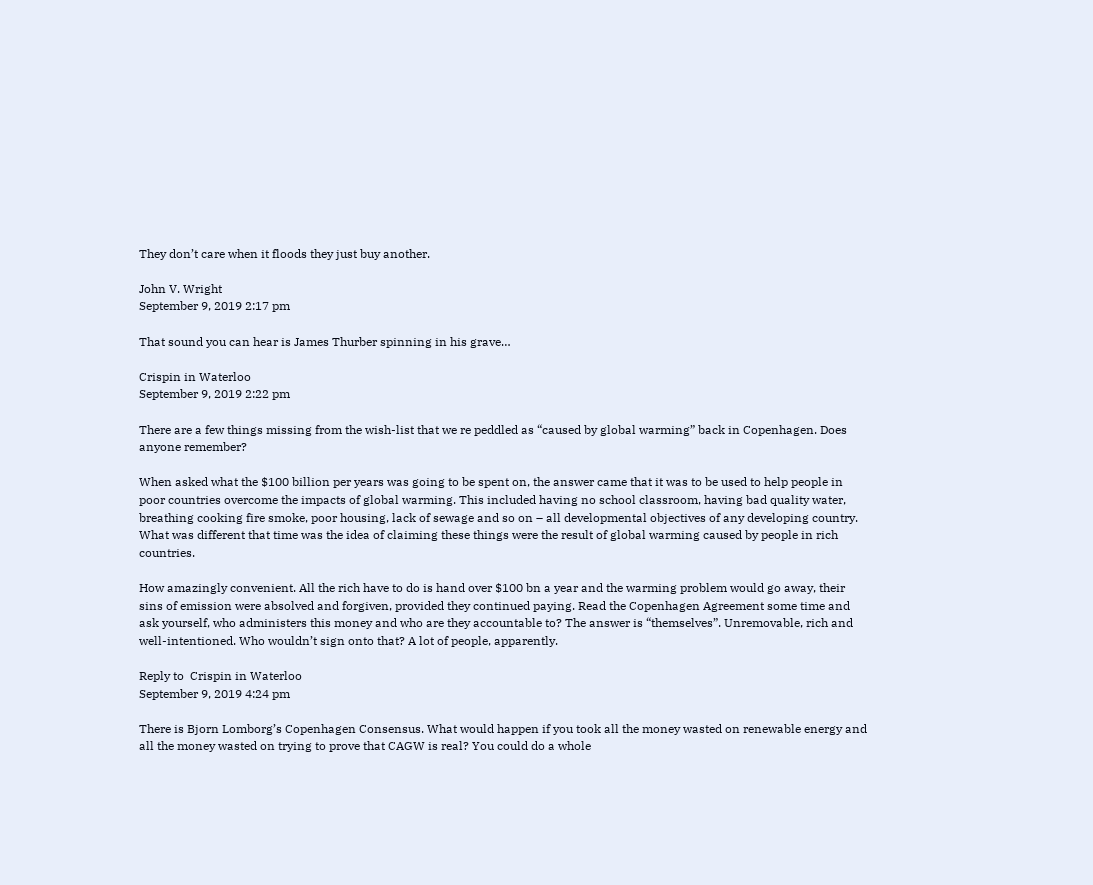They don’t care when it floods they just buy another.

John V. Wright
September 9, 2019 2:17 pm

That sound you can hear is James Thurber spinning in his grave…

Crispin in Waterloo
September 9, 2019 2:22 pm

There are a few things missing from the wish-list that we re peddled as “caused by global warming” back in Copenhagen. Does anyone remember?

When asked what the $100 billion per years was going to be spent on, the answer came that it was to be used to help people in poor countries overcome the impacts of global warming. This included having no school classroom, having bad quality water, breathing cooking fire smoke, poor housing, lack of sewage and so on – all developmental objectives of any developing country. What was different that time was the idea of claiming these things were the result of global warming caused by people in rich countries.

How amazingly convenient. All the rich have to do is hand over $100 bn a year and the warming problem would go away, their sins of emission were absolved and forgiven, provided they continued paying. Read the Copenhagen Agreement some time and ask yourself, who administers this money and who are they accountable to? The answer is “themselves”. Unremovable, rich and well-intentioned. Who wouldn’t sign onto that? A lot of people, apparently.

Reply to  Crispin in Waterloo
September 9, 2019 4:24 pm

There is Bjorn Lomborg’s Copenhagen Consensus. What would happen if you took all the money wasted on renewable energy and all the money wasted on trying to prove that CAGW is real? You could do a whole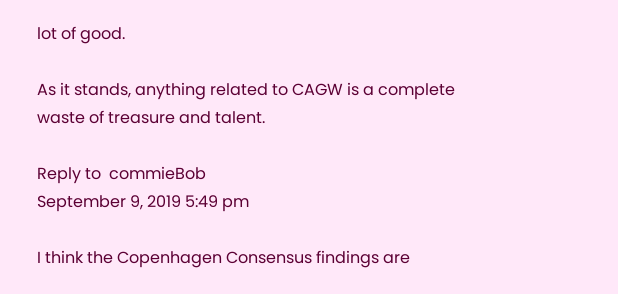lot of good.

As it stands, anything related to CAGW is a complete waste of treasure and talent.

Reply to  commieBob
September 9, 2019 5:49 pm

I think the Copenhagen Consensus findings are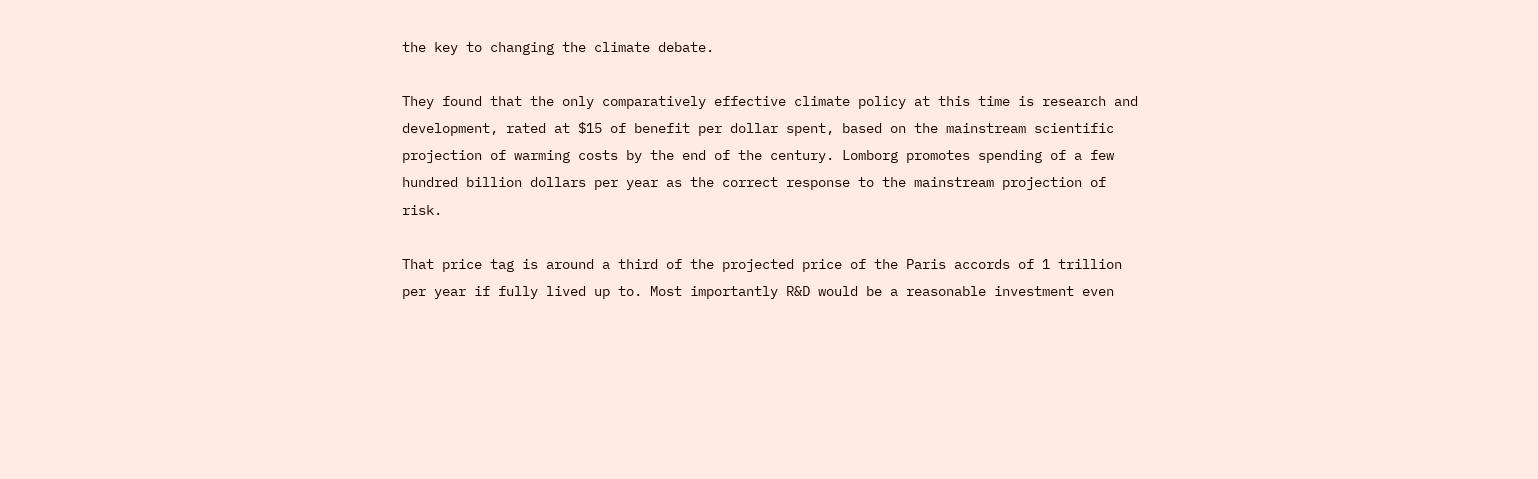the key to changing the climate debate.

They found that the only comparatively effective climate policy at this time is research and development, rated at $15 of benefit per dollar spent, based on the mainstream scientific projection of warming costs by the end of the century. Lomborg promotes spending of a few hundred billion dollars per year as the correct response to the mainstream projection of risk.

That price tag is around a third of the projected price of the Paris accords of 1 trillion per year if fully lived up to. Most importantly R&D would be a reasonable investment even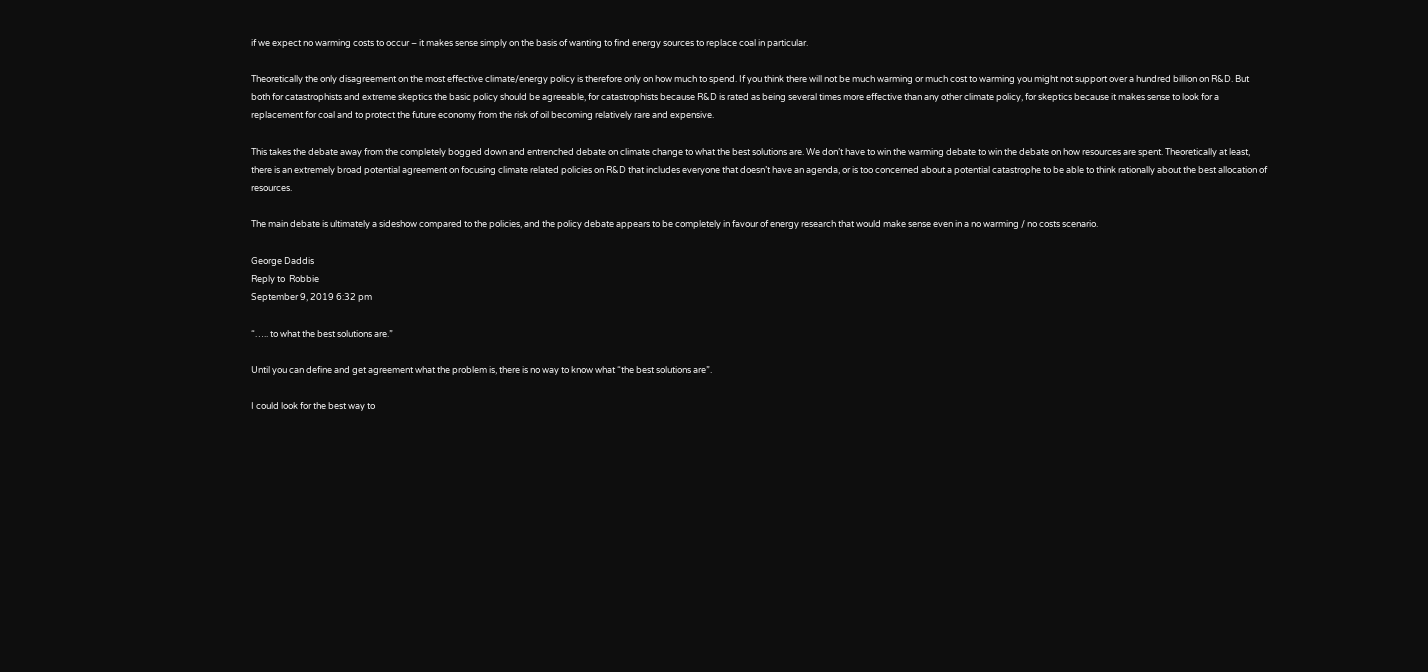if we expect no warming costs to occur – it makes sense simply on the basis of wanting to find energy sources to replace coal in particular.

Theoretically the only disagreement on the most effective climate/energy policy is therefore only on how much to spend. If you think there will not be much warming or much cost to warming you might not support over a hundred billion on R&D. But both for catastrophists and extreme skeptics the basic policy should be agreeable, for catastrophists because R&D is rated as being several times more effective than any other climate policy, for skeptics because it makes sense to look for a replacement for coal and to protect the future economy from the risk of oil becoming relatively rare and expensive.

This takes the debate away from the completely bogged down and entrenched debate on climate change to what the best solutions are. We don’t have to win the warming debate to win the debate on how resources are spent. Theoretically at least, there is an extremely broad potential agreement on focusing climate related policies on R&D that includes everyone that doesn’t have an agenda, or is too concerned about a potential catastrophe to be able to think rationally about the best allocation of resources.

The main debate is ultimately a sideshow compared to the policies, and the policy debate appears to be completely in favour of energy research that would make sense even in a no warming / no costs scenario.

George Daddis
Reply to  Robbie
September 9, 2019 6:32 pm

“….. to what the best solutions are.”

Until you can define and get agreement what the problem is, there is no way to know what “the best solutions are”.

I could look for the best way to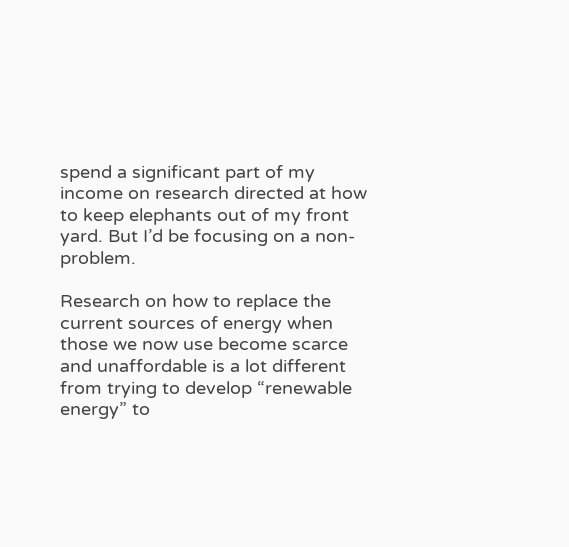spend a significant part of my income on research directed at how to keep elephants out of my front yard. But I’d be focusing on a non-problem.

Research on how to replace the current sources of energy when those we now use become scarce and unaffordable is a lot different from trying to develop “renewable energy” to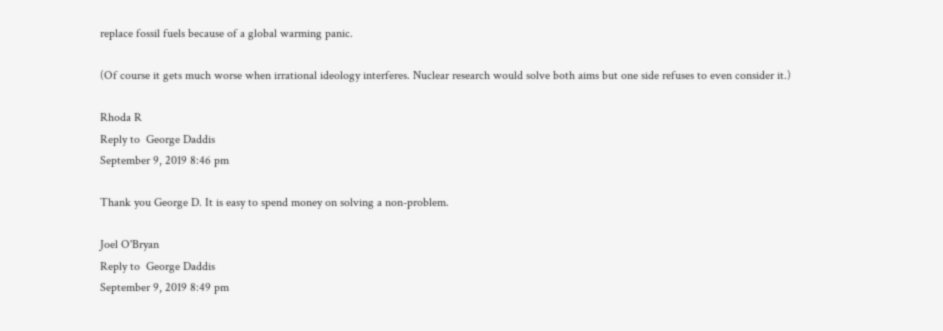replace fossil fuels because of a global warming panic.

(Of course it gets much worse when irrational ideology interferes. Nuclear research would solve both aims but one side refuses to even consider it.)

Rhoda R
Reply to  George Daddis
September 9, 2019 8:46 pm

Thank you George D. It is easy to spend money on solving a non-problem.

Joel O'Bryan
Reply to  George Daddis
September 9, 2019 8:49 pm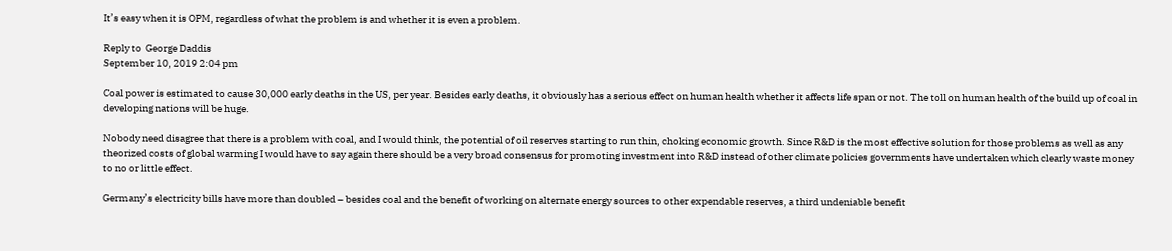It’s easy when it is OPM, regardless of what the problem is and whether it is even a problem.

Reply to  George Daddis
September 10, 2019 2:04 pm

Coal power is estimated to cause 30,000 early deaths in the US, per year. Besides early deaths, it obviously has a serious effect on human health whether it affects life span or not. The toll on human health of the build up of coal in developing nations will be huge.

Nobody need disagree that there is a problem with coal, and I would think, the potential of oil reserves starting to run thin, choking economic growth. Since R&D is the most effective solution for those problems as well as any theorized costs of global warming I would have to say again there should be a very broad consensus for promoting investment into R&D instead of other climate policies governments have undertaken which clearly waste money to no or little effect.

Germany’s electricity bills have more than doubled – besides coal and the benefit of working on alternate energy sources to other expendable reserves, a third undeniable benefit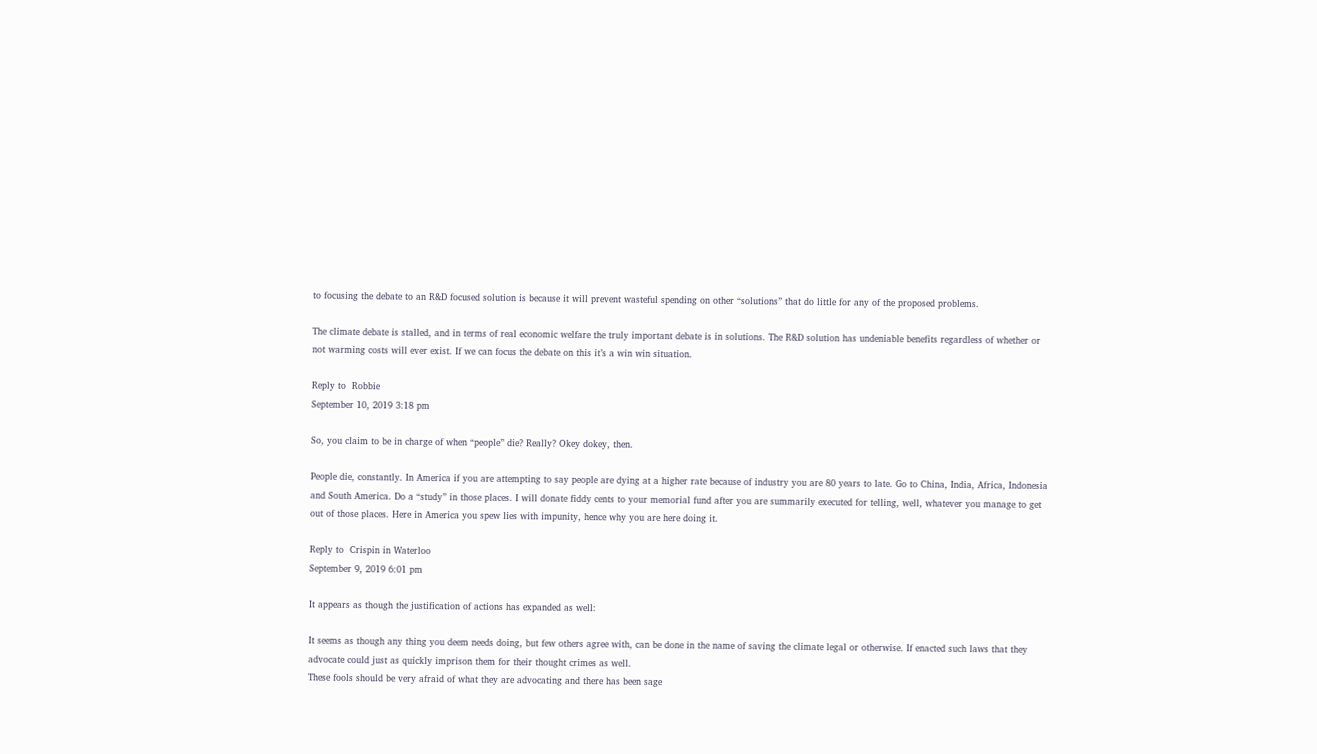to focusing the debate to an R&D focused solution is because it will prevent wasteful spending on other “solutions” that do little for any of the proposed problems.

The climate debate is stalled, and in terms of real economic welfare the truly important debate is in solutions. The R&D solution has undeniable benefits regardless of whether or not warming costs will ever exist. If we can focus the debate on this it’s a win win situation.

Reply to  Robbie
September 10, 2019 3:18 pm

So, you claim to be in charge of when “people” die? Really? Okey dokey, then.

People die, constantly. In America if you are attempting to say people are dying at a higher rate because of industry you are 80 years to late. Go to China, India, Africa, Indonesia and South America. Do a “study” in those places. I will donate fiddy cents to your memorial fund after you are summarily executed for telling, well, whatever you manage to get out of those places. Here in America you spew lies with impunity, hence why you are here doing it.

Reply to  Crispin in Waterloo
September 9, 2019 6:01 pm

It appears as though the justification of actions has expanded as well:

It seems as though any thing you deem needs doing, but few others agree with, can be done in the name of saving the climate legal or otherwise. If enacted such laws that they advocate could just as quickly imprison them for their thought crimes as well.
These fools should be very afraid of what they are advocating and there has been sage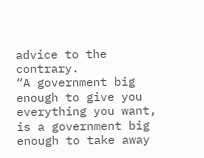advice to the contrary.
“A government big enough to give you everything you want, is a government big enough to take away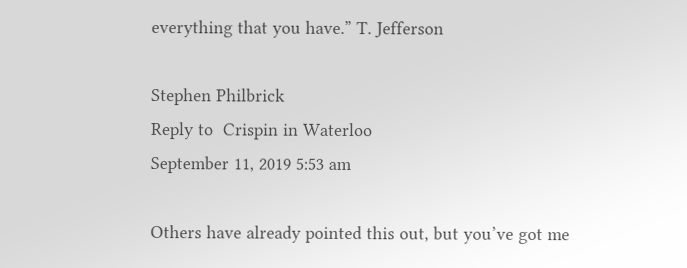everything that you have.” T. Jefferson

Stephen Philbrick
Reply to  Crispin in Waterloo
September 11, 2019 5:53 am

Others have already pointed this out, but you’ve got me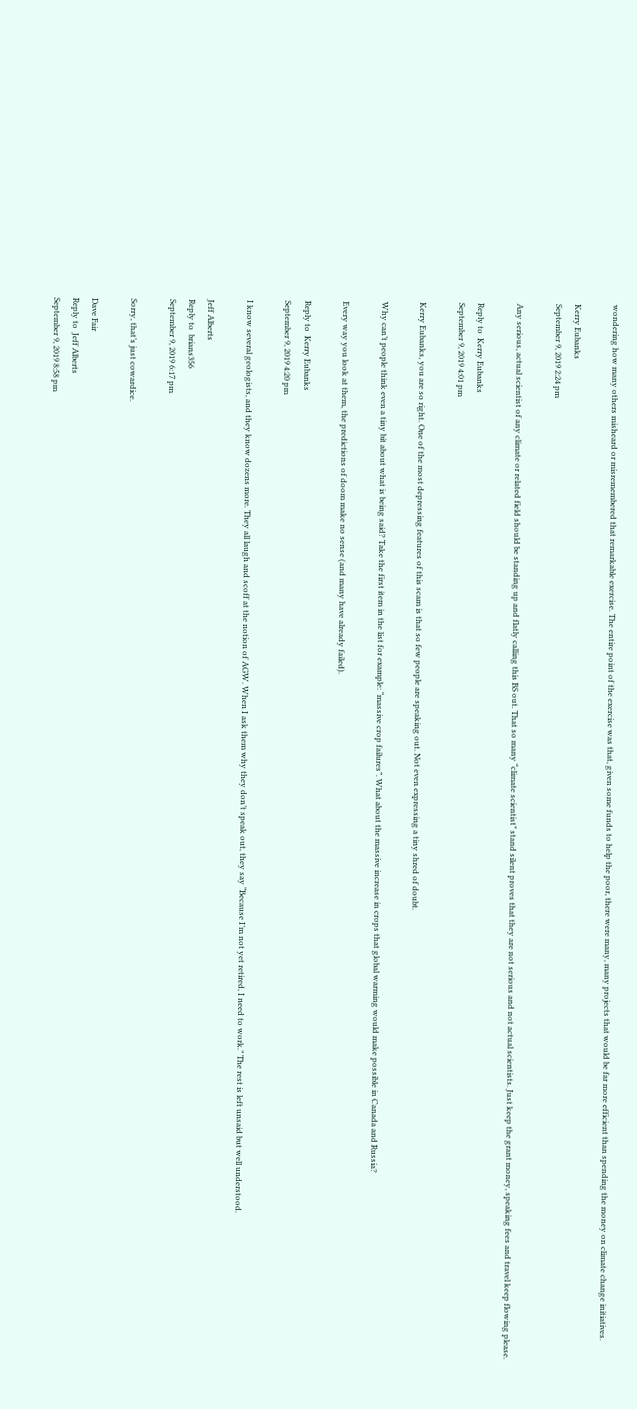wondering how many others misheard or misremembered that remarkable exercise. The entire point of the exercise was that, given some funds to help the poor, there were many, many projects that would be far more efficient than spending the money on climate change initiatives.

Kerry Eubanks
September 9, 2019 2:24 pm

Any serious, actual scientist of any climate or related field should be standing up and flatly calling this BS out. That so many “climate scientist” stand silent proves that they are not serious and not actual scientists. Just keep the grant money, speaking fees and travel keep flowing please.

Reply to  Kerry Eubanks
September 9, 2019 4:01 pm

Kerry Eubanks, you are so right. One of the most depressing features of this scam is that so few people are speaking out. Not even expressing a tiny shred of doubt.

Why can’t people think even a tiny bit about what is being said? Take the first item in the list for example: “massive crop failures”. What about the massive increase in crops that global warming would make possible in Canada and Russia?

Every way you look at them, the predictions of doom make no sense (and many have already failed).

Reply to  Kerry Eubanks
September 9, 2019 4:20 pm

I know several geologists, and they know dozens more. They all laugh and scoff at the notion of AGW. When I ask them why they don’t speak out, they say “Because I’m not yet retired, I need to work.” The rest is left unsaid but well understood.

Jeff Alberts
Reply to  brians356
September 9, 2019 6:17 pm

Sorry, that’s just cowardice.

Dave Fair
Reply to  Jeff Alberts
September 9, 2019 8:58 pm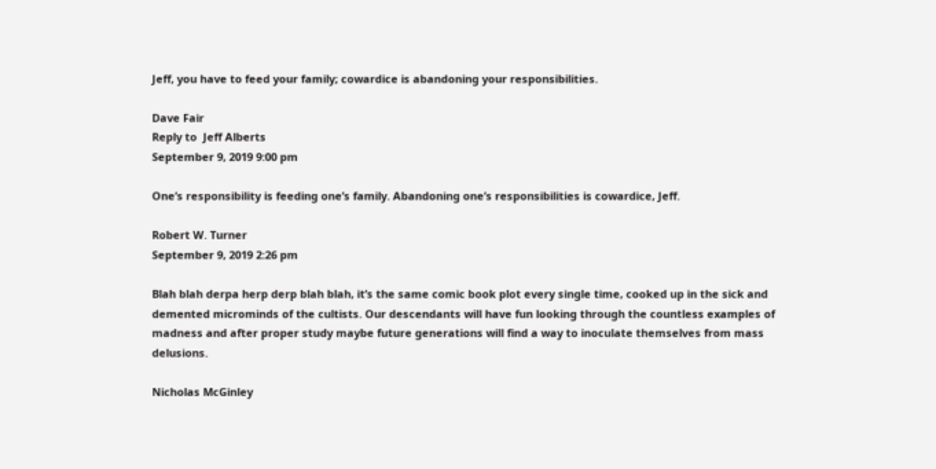Jeff, you have to feed your family; cowardice is abandoning your responsibilities.

Dave Fair
Reply to  Jeff Alberts
September 9, 2019 9:00 pm

One’s responsibility is feeding one’s family. Abandoning one’s responsibilities is cowardice, Jeff.

Robert W. Turner
September 9, 2019 2:26 pm

Blah blah derpa herp derp blah blah, it’s the same comic book plot every single time, cooked up in the sick and demented microminds of the cultists. Our descendants will have fun looking through the countless examples of madness and after proper study maybe future generations will find a way to inoculate themselves from mass delusions.

Nicholas McGinley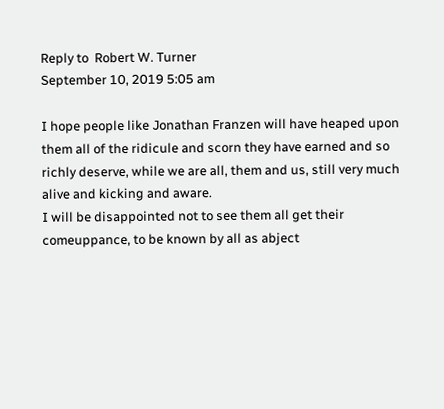Reply to  Robert W. Turner
September 10, 2019 5:05 am

I hope people like Jonathan Franzen will have heaped upon them all of the ridicule and scorn they have earned and so richly deserve, while we are all, them and us, still very much alive and kicking and aware.
I will be disappointed not to see them all get their comeuppance, to be known by all as abject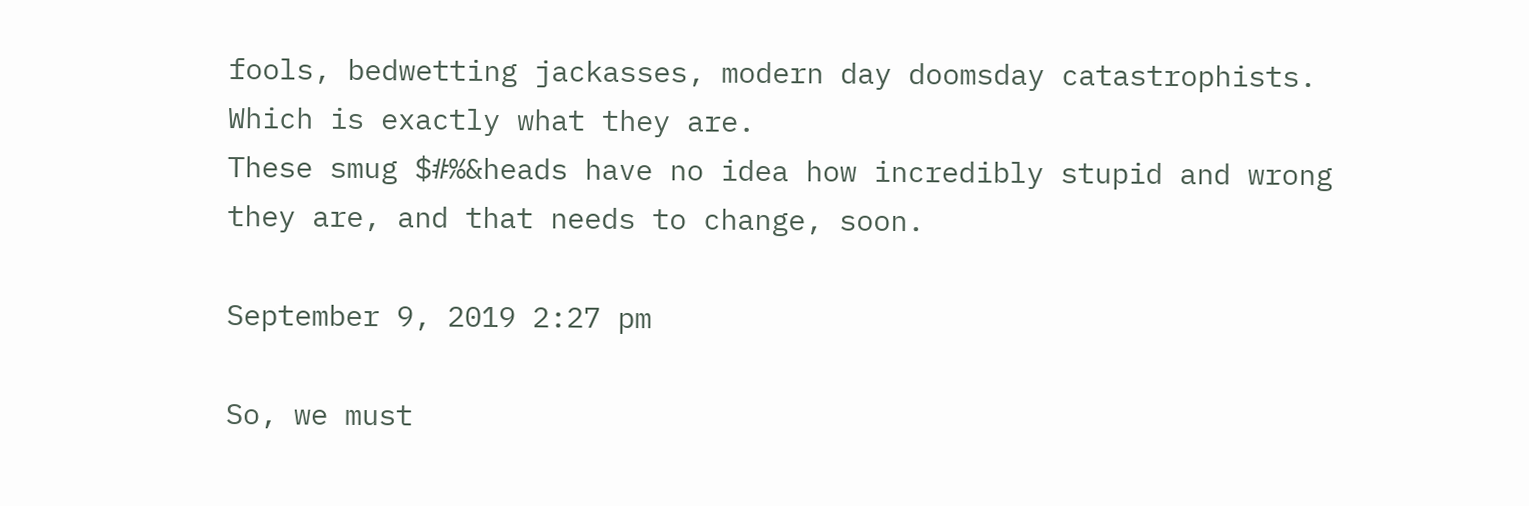fools, bedwetting jackasses, modern day doomsday catastrophists.
Which is exactly what they are.
These smug $#%&heads have no idea how incredibly stupid and wrong they are, and that needs to change, soon.

September 9, 2019 2:27 pm

So, we must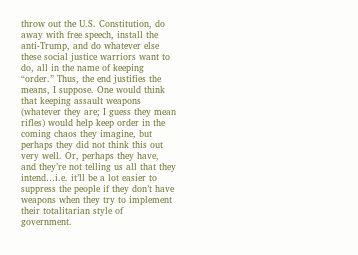throw out the U.S. Constitution, do away with free speech, install the anti-Trump, and do whatever else these social justice warriors want to do, all in the name of keeping “order.” Thus, the end justifies the means, I suppose. One would think that keeping assault weapons (whatever they are; I guess they mean rifles) would help keep order in the coming chaos they imagine, but perhaps they did not think this out very well. Or, perhaps they have, and they’re not telling us all that they intend…i.e. it’ll be a lot easier to suppress the people if they don’t have weapons when they try to implement their totalitarian style of government.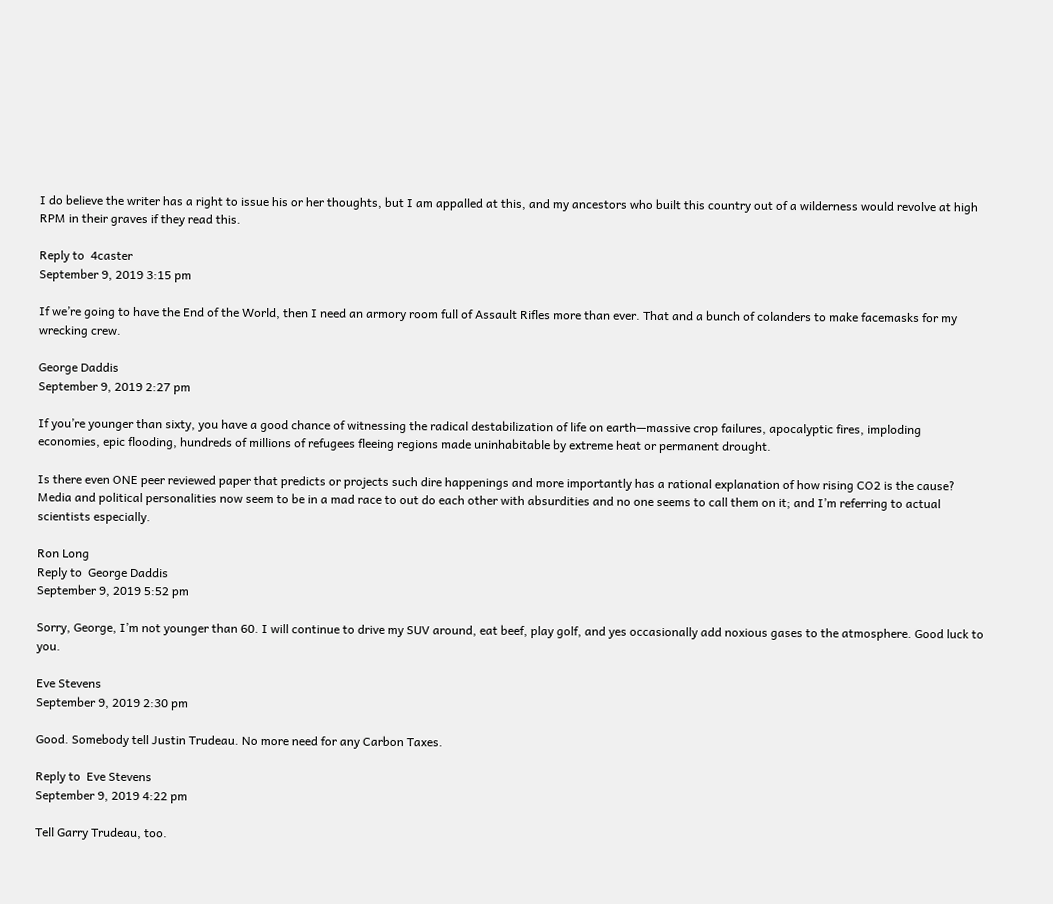I do believe the writer has a right to issue his or her thoughts, but I am appalled at this, and my ancestors who built this country out of a wilderness would revolve at high RPM in their graves if they read this.

Reply to  4caster
September 9, 2019 3:15 pm

If we’re going to have the End of the World, then I need an armory room full of Assault Rifles more than ever. That and a bunch of colanders to make facemasks for my wrecking crew.

George Daddis
September 9, 2019 2:27 pm

If you’re younger than sixty, you have a good chance of witnessing the radical destabilization of life on earth—massive crop failures, apocalyptic fires, imploding economies, epic flooding, hundreds of millions of refugees fleeing regions made uninhabitable by extreme heat or permanent drought.

Is there even ONE peer reviewed paper that predicts or projects such dire happenings and more importantly has a rational explanation of how rising CO2 is the cause?
Media and political personalities now seem to be in a mad race to out do each other with absurdities and no one seems to call them on it; and I’m referring to actual scientists especially.

Ron Long
Reply to  George Daddis
September 9, 2019 5:52 pm

Sorry, George, I’m not younger than 60. I will continue to drive my SUV around, eat beef, play golf, and yes occasionally add noxious gases to the atmosphere. Good luck to you.

Eve Stevens
September 9, 2019 2:30 pm

Good. Somebody tell Justin Trudeau. No more need for any Carbon Taxes.

Reply to  Eve Stevens
September 9, 2019 4:22 pm

Tell Garry Trudeau, too.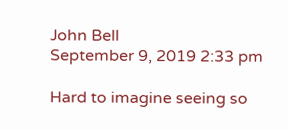John Bell
September 9, 2019 2:33 pm

Hard to imagine seeing so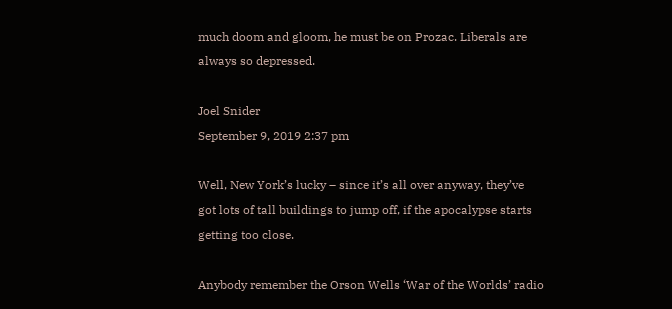much doom and gloom, he must be on Prozac. Liberals are always so depressed.

Joel Snider
September 9, 2019 2:37 pm

Well, New York’s lucky – since it’s all over anyway, they’ve got lots of tall buildings to jump off, if the apocalypse starts getting too close.

Anybody remember the Orson Wells ‘War of the Worlds’ radio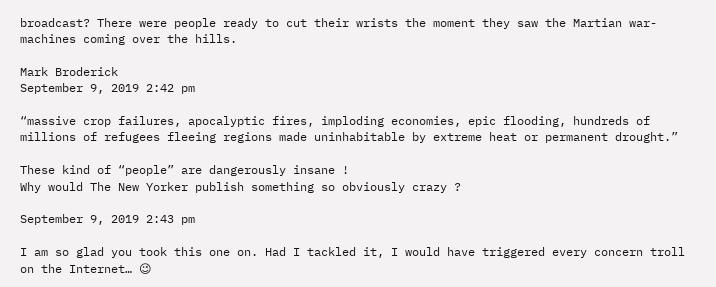broadcast? There were people ready to cut their wrists the moment they saw the Martian war-machines coming over the hills.

Mark Broderick
September 9, 2019 2:42 pm

“massive crop failures, apocalyptic fires, imploding economies, epic flooding, hundreds of millions of refugees fleeing regions made uninhabitable by extreme heat or permanent drought.”

These kind of “people” are dangerously insane !
Why would The New Yorker publish something so obviously crazy ?

September 9, 2019 2:43 pm

I am so glad you took this one on. Had I tackled it, I would have triggered every concern troll on the Internet… 😉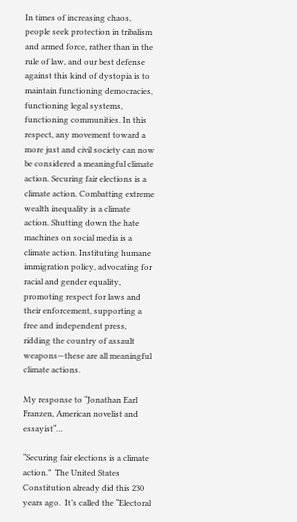In times of increasing chaos, people seek protection in tribalism and armed force, rather than in the rule of law, and our best defense against this kind of dystopia is to maintain functioning democracies, functioning legal systems, functioning communities. In this respect, any movement toward a more just and civil society can now be considered a meaningful climate action. Securing fair elections is a climate action. Combatting extreme wealth inequality is a climate action. Shutting down the hate machines on social media is a climate action. Instituting humane immigration policy, advocating for racial and gender equality, promoting respect for laws and their enforcement, supporting a free and independent press, ridding the country of assault weapons—these are all meaningful climate actions.

My response to “Jonathan Earl Franzen, American novelist and essayist“…

“Securing fair elections is a climate action.”  The United States Constitution already did this 230 years ago.  It’s called the “Electoral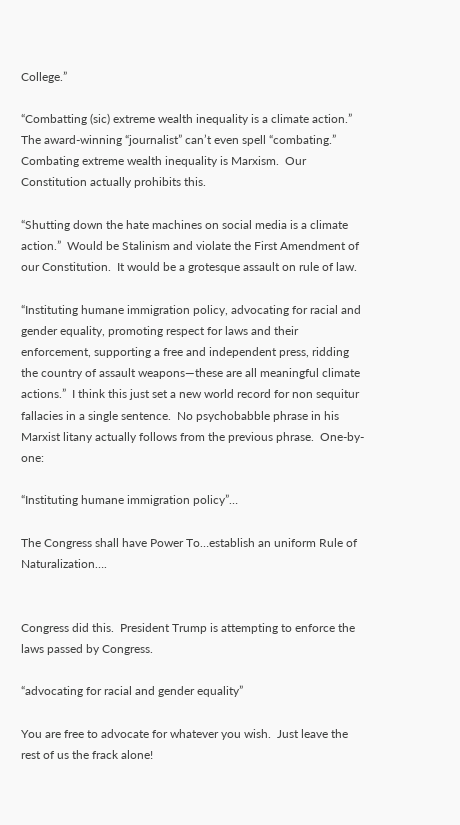College.”

“Combatting (sic) extreme wealth inequality is a climate action.” The award-winning “journalist” can’t even spell “combating.”  Combating extreme wealth inequality is Marxism.  Our Constitution actually prohibits this.

“Shutting down the hate machines on social media is a climate action.”  Would be Stalinism and violate the First Amendment of our Constitution.  It would be a grotesque assault on rule of law.

“Instituting humane immigration policy, advocating for racial and gender equality, promoting respect for laws and their enforcement, supporting a free and independent press, ridding the country of assault weapons—these are all meaningful climate actions.”  I think this just set a new world record for non sequitur fallacies in a single sentence.  No psychobabble phrase in his Marxist litany actually follows from the previous phrase.  One-by-one:

“Instituting humane immigration policy”…

The Congress shall have Power To…establish an uniform Rule of Naturalization….


Congress did this.  President Trump is attempting to enforce the laws passed by Congress.

“advocating for racial and gender equality”

You are free to advocate for whatever you wish.  Just leave the rest of us the frack alone!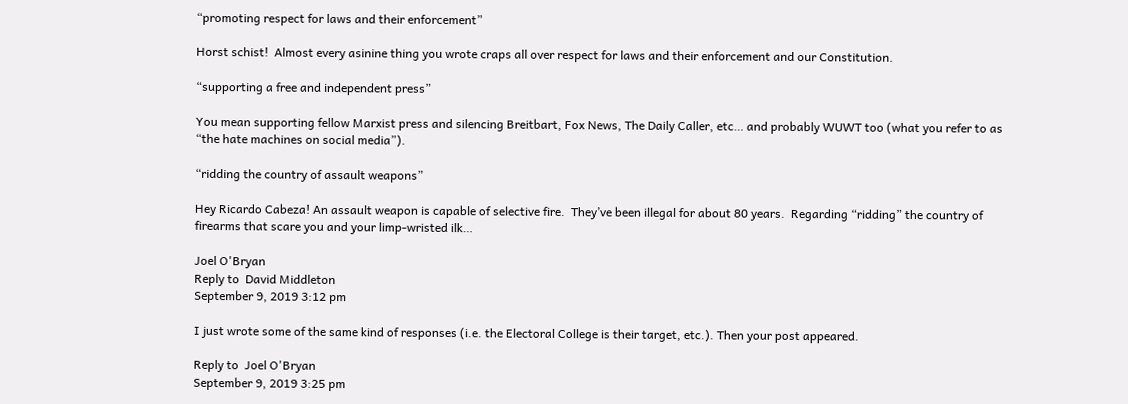“promoting respect for laws and their enforcement”

Horst schist!  Almost every asinine thing you wrote craps all over respect for laws and their enforcement and our Constitution.

“supporting a free and independent press”

You mean supporting fellow Marxist press and silencing Breitbart, Fox News, The Daily Caller, etc… and probably WUWT too (what you refer to as “the hate machines on social media”).

“ridding the country of assault weapons”

Hey Ricardo Cabeza! An assault weapon is capable of selective fire.  They’ve been illegal for about 80 years.  Regarding “ridding” the country of firearms that scare you and your limp-wristed ilk…

Joel O'Bryan
Reply to  David Middleton
September 9, 2019 3:12 pm

I just wrote some of the same kind of responses (i.e. the Electoral College is their target, etc.). Then your post appeared.

Reply to  Joel O'Bryan
September 9, 2019 3:25 pm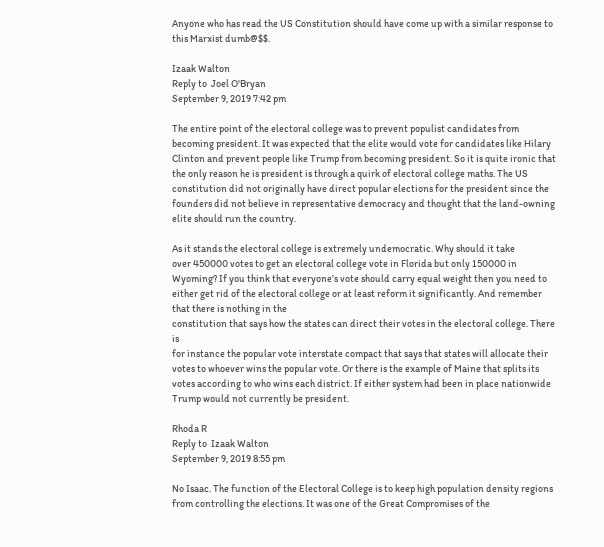Anyone who has read the US Constitution should have come up with a similar response to this Marxist dumb@$$.

Izaak Walton
Reply to  Joel O'Bryan
September 9, 2019 7:42 pm

The entire point of the electoral college was to prevent populist candidates from becoming president. It was expected that the elite would vote for candidates like Hilary Clinton and prevent people like Trump from becoming president. So it is quite ironic that the only reason he is president is through a quirk of electoral college maths. The US constitution did not originally have direct popular elections for the president since the founders did not believe in representative democracy and thought that the land-owning elite should run the country.

As it stands the electoral college is extremely undemocratic. Why should it take
over 450000 votes to get an electoral college vote in Florida but only 150000 in Wyoming? If you think that everyone’s vote should carry equal weight then you need to either get rid of the electoral college or at least reform it significantly. And remember that there is nothing in the
constitution that says how the states can direct their votes in the electoral college. There is
for instance the popular vote interstate compact that says that states will allocate their votes to whoever wins the popular vote. Or there is the example of Maine that splits its votes according to who wins each district. If either system had been in place nationwide Trump would not currently be president.

Rhoda R
Reply to  Izaak Walton
September 9, 2019 8:55 pm

No Isaac. The function of the Electoral College is to keep high population density regions from controlling the elections. It was one of the Great Compromises of the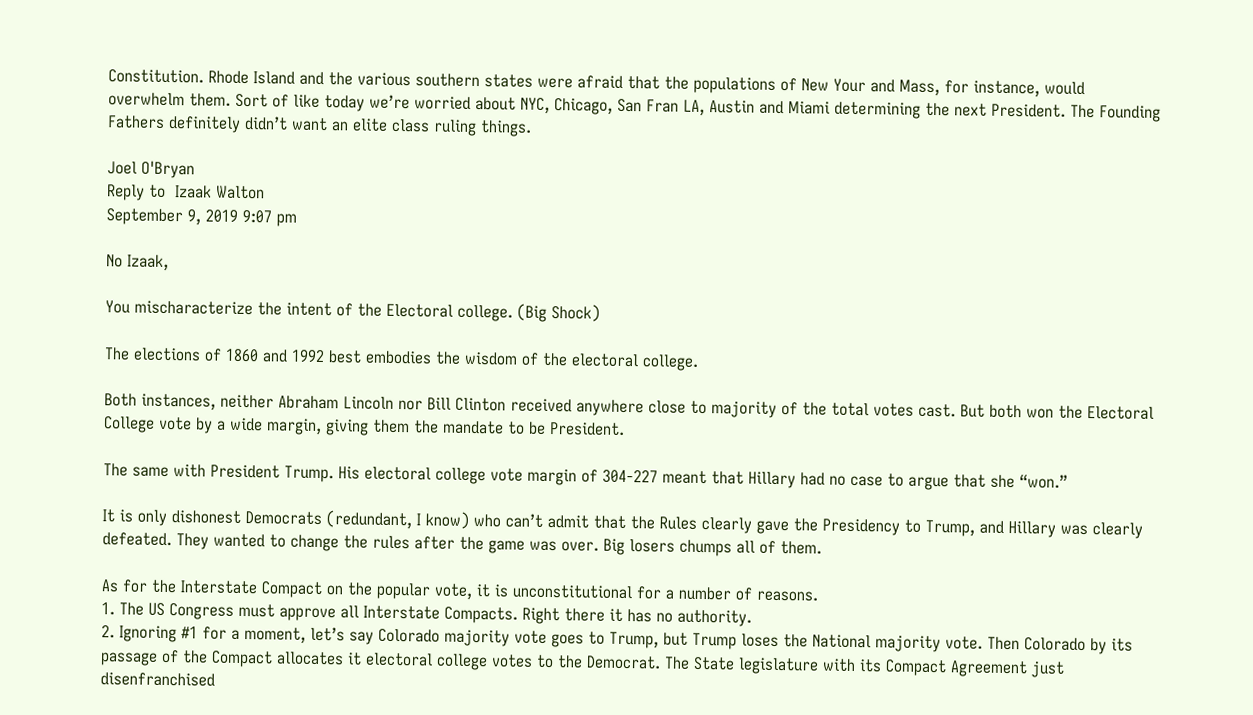Constitution. Rhode Island and the various southern states were afraid that the populations of New Your and Mass, for instance, would overwhelm them. Sort of like today we’re worried about NYC, Chicago, San Fran LA, Austin and Miami determining the next President. The Founding Fathers definitely didn’t want an elite class ruling things.

Joel O'Bryan
Reply to  Izaak Walton
September 9, 2019 9:07 pm

No Izaak,

You mischaracterize the intent of the Electoral college. (Big Shock)

The elections of 1860 and 1992 best embodies the wisdom of the electoral college.

Both instances, neither Abraham Lincoln nor Bill Clinton received anywhere close to majority of the total votes cast. But both won the Electoral College vote by a wide margin, giving them the mandate to be President.

The same with President Trump. His electoral college vote margin of 304-227 meant that Hillary had no case to argue that she “won.”

It is only dishonest Democrats (redundant, I know) who can’t admit that the Rules clearly gave the Presidency to Trump, and Hillary was clearly defeated. They wanted to change the rules after the game was over. Big losers chumps all of them.

As for the Interstate Compact on the popular vote, it is unconstitutional for a number of reasons.
1. The US Congress must approve all Interstate Compacts. Right there it has no authority.
2. Ignoring #1 for a moment, let’s say Colorado majority vote goes to Trump, but Trump loses the National majority vote. Then Colorado by its passage of the Compact allocates it electoral college votes to the Democrat. The State legislature with its Compact Agreement just disenfranchised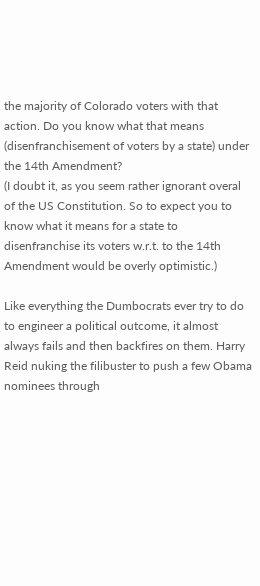the majority of Colorado voters with that action. Do you know what that means (disenfranchisement of voters by a state) under the 14th Amendment?
(I doubt it, as you seem rather ignorant overal of the US Constitution. So to expect you to know what it means for a state to disenfranchise its voters w.r.t. to the 14th Amendment would be overly optimistic.)

Like everything the Dumbocrats ever try to do to engineer a political outcome, it almost always fails and then backfires on them. Harry Reid nuking the filibuster to push a few Obama nominees through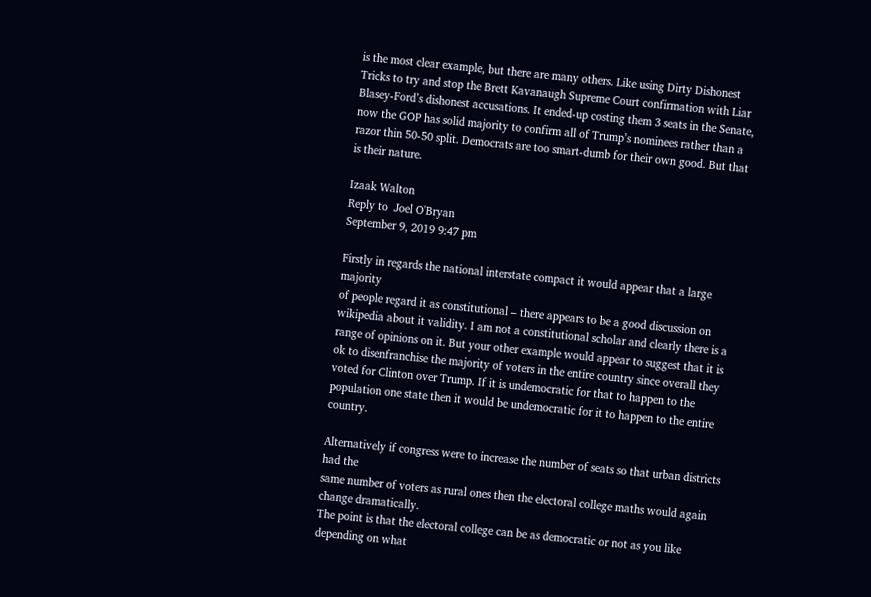is the most clear example, but there are many others. Like using Dirty Dishonest Tricks to try and stop the Brett Kavanaugh Supreme Court confirmation with Liar Blasey-Ford’s dishonest accusations. It ended-up costing them 3 seats in the Senate, now the GOP has solid majority to confirm all of Trump’s nominees rather than a razor thin 50-50 split. Democrats are too smart-dumb for their own good. But that is their nature.

Izaak Walton
Reply to  Joel O'Bryan
September 9, 2019 9:47 pm

Firstly in regards the national interstate compact it would appear that a large majority
of people regard it as constitutional – there appears to be a good discussion on wikipedia about it validity. I am not a constitutional scholar and clearly there is a range of opinions on it. But your other example would appear to suggest that it is ok to disenfranchise the majority of voters in the entire country since overall they voted for Clinton over Trump. If it is undemocratic for that to happen to the population one state then it would be undemocratic for it to happen to the entire country.

Alternatively if congress were to increase the number of seats so that urban districts had the
same number of voters as rural ones then the electoral college maths would again change dramatically.
The point is that the electoral college can be as democratic or not as you like depending on what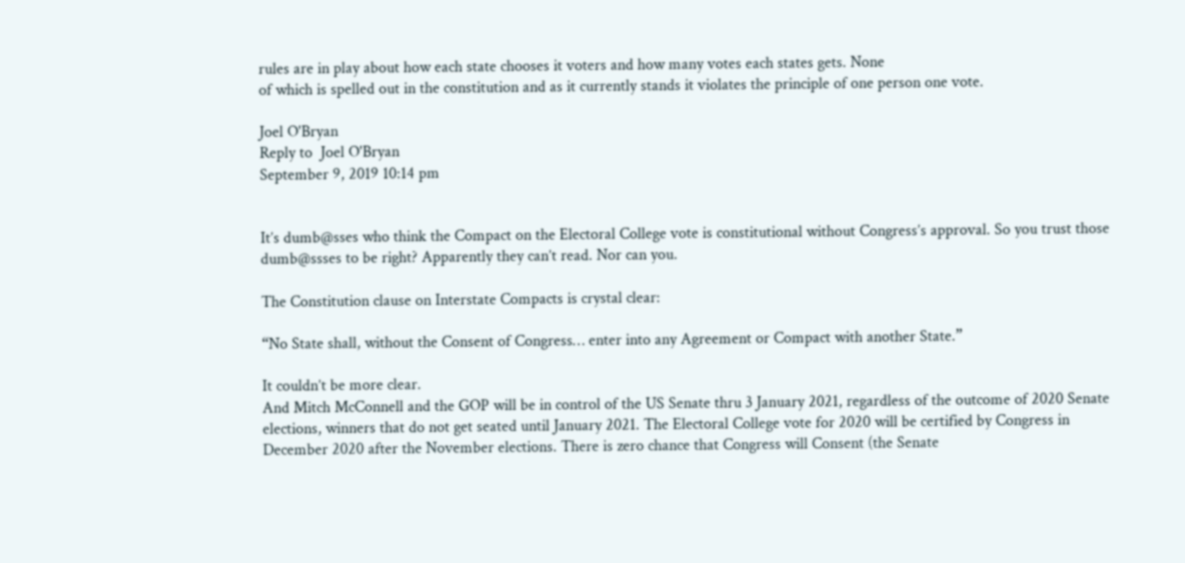rules are in play about how each state chooses it voters and how many votes each states gets. None
of which is spelled out in the constitution and as it currently stands it violates the principle of one person one vote.

Joel O'Bryan
Reply to  Joel O'Bryan
September 9, 2019 10:14 pm


It’s dumb@sses who think the Compact on the Electoral College vote is constitutional without Congress’s approval. So you trust those dumb@ssses to be right? Apparently they can’t read. Nor can you.

The Constitution clause on Interstate Compacts is crystal clear:

“No State shall, without the Consent of Congress… enter into any Agreement or Compact with another State.”

It couldn’t be more clear.
And Mitch McConnell and the GOP will be in control of the US Senate thru 3 January 2021, regardless of the outcome of 2020 Senate elections, winners that do not get seated until January 2021. The Electoral College vote for 2020 will be certified by Congress in December 2020 after the November elections. There is zero chance that Congress will Consent (the Senate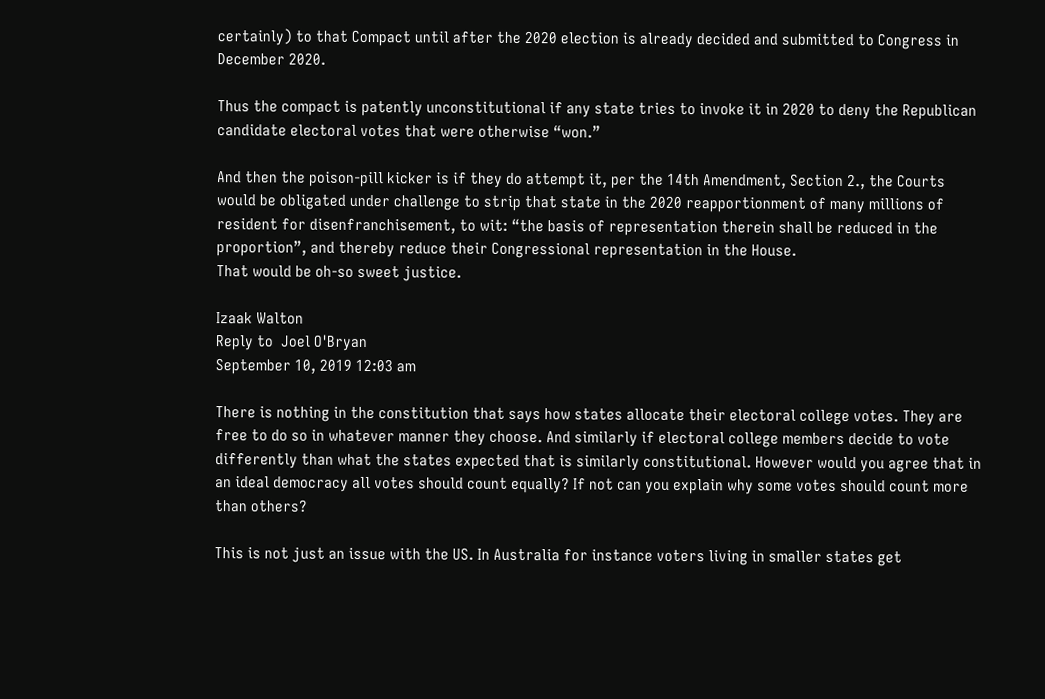certainly) to that Compact until after the 2020 election is already decided and submitted to Congress in December 2020.

Thus the compact is patently unconstitutional if any state tries to invoke it in 2020 to deny the Republican candidate electoral votes that were otherwise “won.”

And then the poison-pill kicker is if they do attempt it, per the 14th Amendment, Section 2., the Courts would be obligated under challenge to strip that state in the 2020 reapportionment of many millions of resident for disenfranchisement, to wit: “the basis of representation therein shall be reduced in the proportion”, and thereby reduce their Congressional representation in the House.
That would be oh-so sweet justice.

Izaak Walton
Reply to  Joel O'Bryan
September 10, 2019 12:03 am

There is nothing in the constitution that says how states allocate their electoral college votes. They are free to do so in whatever manner they choose. And similarly if electoral college members decide to vote differently than what the states expected that is similarly constitutional. However would you agree that in an ideal democracy all votes should count equally? If not can you explain why some votes should count more than others?

This is not just an issue with the US. In Australia for instance voters living in smaller states get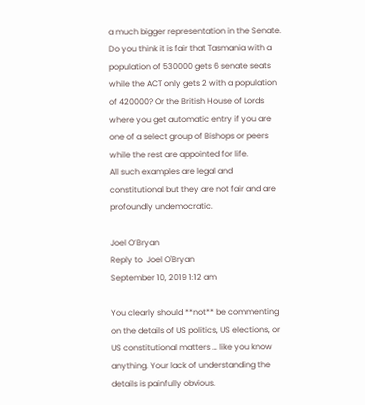a much bigger representation in the Senate. Do you think it is fair that Tasmania with a population of 530000 gets 6 senate seats while the ACT only gets 2 with a population of 420000? Or the British House of Lords where you get automatic entry if you are one of a select group of Bishops or peers while the rest are appointed for life.
All such examples are legal and constitutional but they are not fair and are profoundly undemocratic.

Joel O’Bryan
Reply to  Joel O'Bryan
September 10, 2019 1:12 am

You clearly should **not** be commenting on the details of US politics, US elections, or US constitutional matters … like you know anything. Your lack of understanding the details is painfully obvious.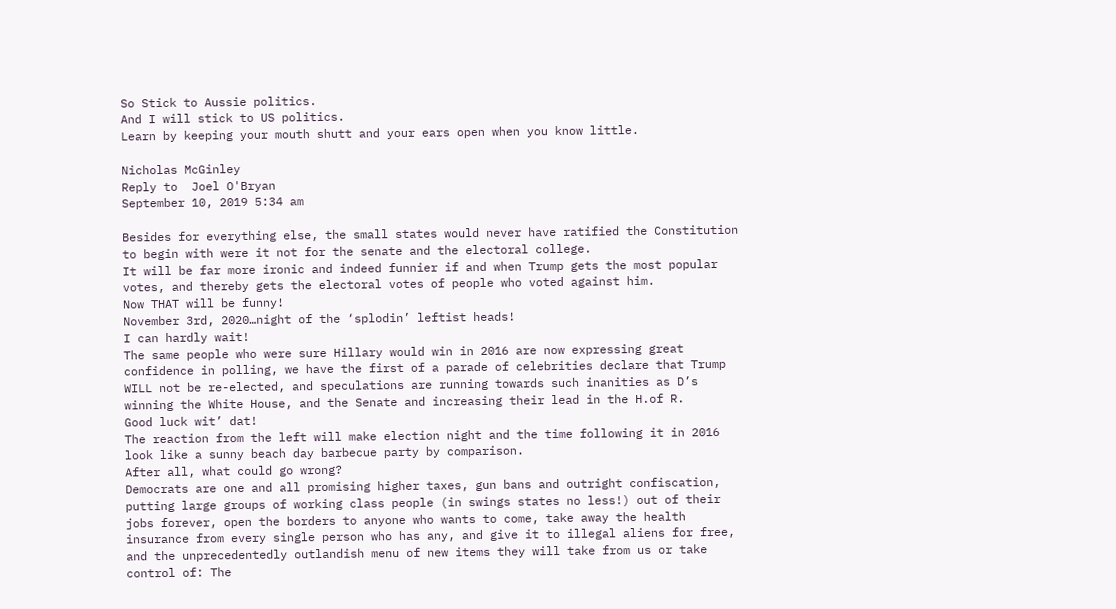So Stick to Aussie politics.
And I will stick to US politics.
Learn by keeping your mouth shutt and your ears open when you know little.

Nicholas McGinley
Reply to  Joel O'Bryan
September 10, 2019 5:34 am

Besides for everything else, the small states would never have ratified the Constitution to begin with were it not for the senate and the electoral college.
It will be far more ironic and indeed funnier if and when Trump gets the most popular votes, and thereby gets the electoral votes of people who voted against him.
Now THAT will be funny!
November 3rd, 2020…night of the ‘splodin’ leftist heads!
I can hardly wait!
The same people who were sure Hillary would win in 2016 are now expressing great confidence in polling, we have the first of a parade of celebrities declare that Trump WILL not be re-elected, and speculations are running towards such inanities as D’s winning the White House, and the Senate and increasing their lead in the H.of R.
Good luck wit’ dat!
The reaction from the left will make election night and the time following it in 2016 look like a sunny beach day barbecue party by comparison.
After all, what could go wrong?
Democrats are one and all promising higher taxes, gun bans and outright confiscation, putting large groups of working class people (in swings states no less!) out of their jobs forever, open the borders to anyone who wants to come, take away the health insurance from every single person who has any, and give it to illegal aliens for free, and the unprecedentedly outlandish menu of new items they will take from us or take control of: The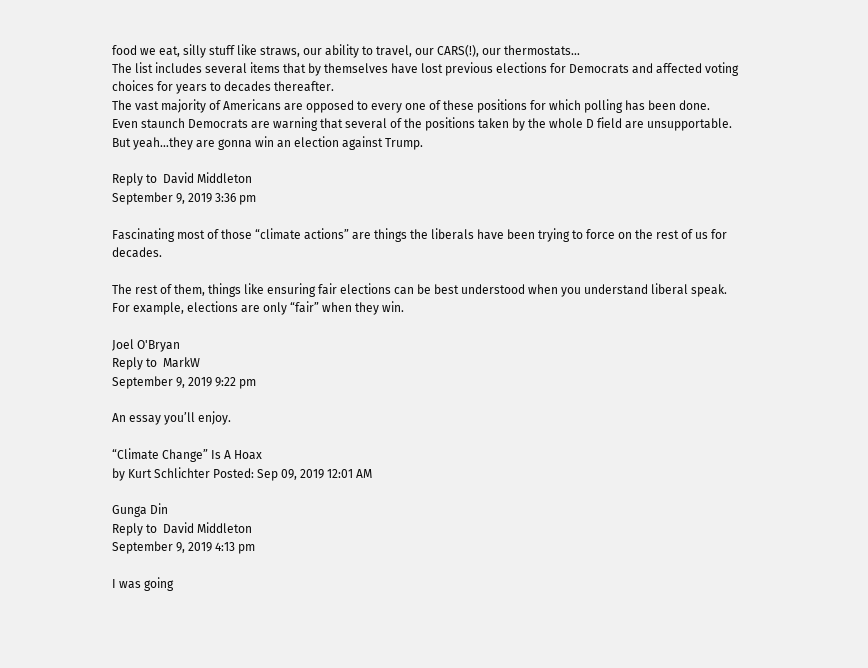food we eat, silly stuff like straws, our ability to travel, our CARS(!), our thermostats…
The list includes several items that by themselves have lost previous elections for Democrats and affected voting choices for years to decades thereafter.
The vast majority of Americans are opposed to every one of these positions for which polling has been done.
Even staunch Democrats are warning that several of the positions taken by the whole D field are unsupportable.
But yeah…they are gonna win an election against Trump.

Reply to  David Middleton
September 9, 2019 3:36 pm

Fascinating most of those “climate actions” are things the liberals have been trying to force on the rest of us for decades.

The rest of them, things like ensuring fair elections can be best understood when you understand liberal speak.
For example, elections are only “fair” when they win.

Joel O'Bryan
Reply to  MarkW
September 9, 2019 9:22 pm

An essay you’ll enjoy.

“Climate Change” Is A Hoax
by Kurt Schlichter Posted: Sep 09, 2019 12:01 AM

Gunga Din
Reply to  David Middleton
September 9, 2019 4:13 pm

I was going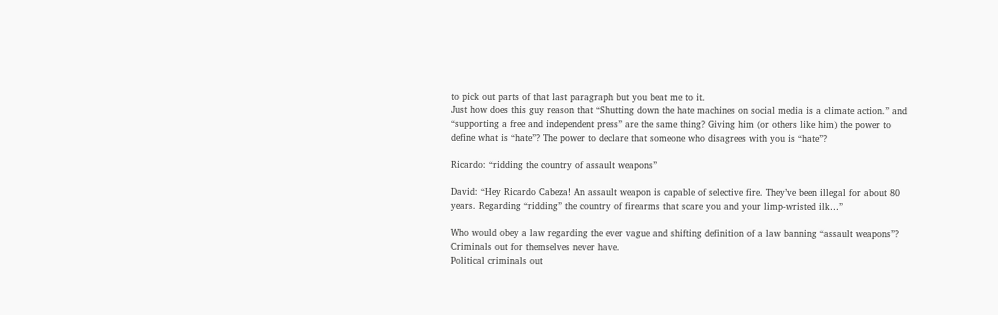to pick out parts of that last paragraph but you beat me to it.
Just how does this guy reason that “Shutting down the hate machines on social media is a climate action.” and “supporting a free and independent press” are the same thing? Giving him (or others like him) the power to define what is “hate”? The power to declare that someone who disagrees with you is “hate”?

Ricardo: “ridding the country of assault weapons”

David: “Hey Ricardo Cabeza! An assault weapon is capable of selective fire. They’ve been illegal for about 80 years. Regarding “ridding” the country of firearms that scare you and your limp-wristed ilk…”

Who would obey a law regarding the ever vague and shifting definition of a law banning “assault weapons”?
Criminals out for themselves never have.
Political criminals out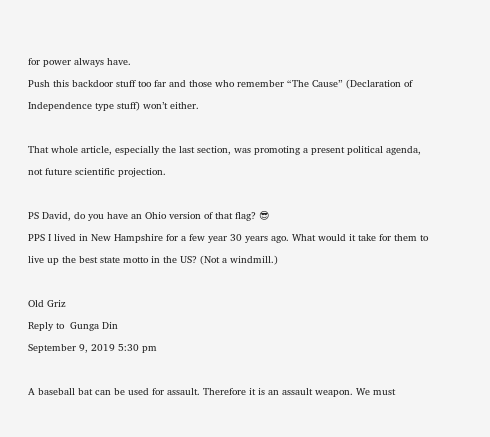for power always have.
Push this backdoor stuff too far and those who remember “The Cause” (Declaration of Independence type stuff) won’t either.

That whole article, especially the last section, was promoting a present political agenda, not future scientific projection.

PS David, do you have an Ohio version of that flag? 😎
PPS I lived in New Hampshire for a few year 30 years ago. What would it take for them to live up the best state motto in the US? (Not a windmill.)

Old Griz
Reply to  Gunga Din
September 9, 2019 5:30 pm

A baseball bat can be used for assault. Therefore it is an assault weapon. We must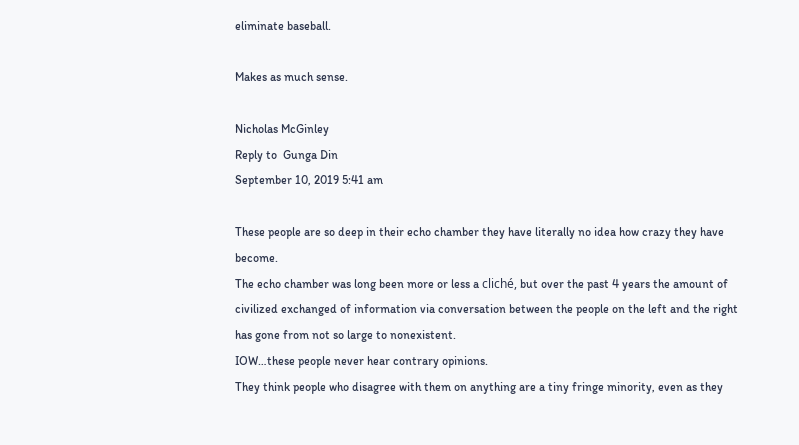eliminate baseball.

Makes as much sense.

Nicholas McGinley
Reply to  Gunga Din
September 10, 2019 5:41 am

These people are so deep in their echo chamber they have literally no idea how crazy they have become.
The echo chamber was long been more or less a cliché, but over the past 4 years the amount of civilized exchanged of information via conversation between the people on the left and the right has gone from not so large to nonexistent.
IOW…these people never hear contrary opinions.
They think people who disagree with them on anything are a tiny fringe minority, even as they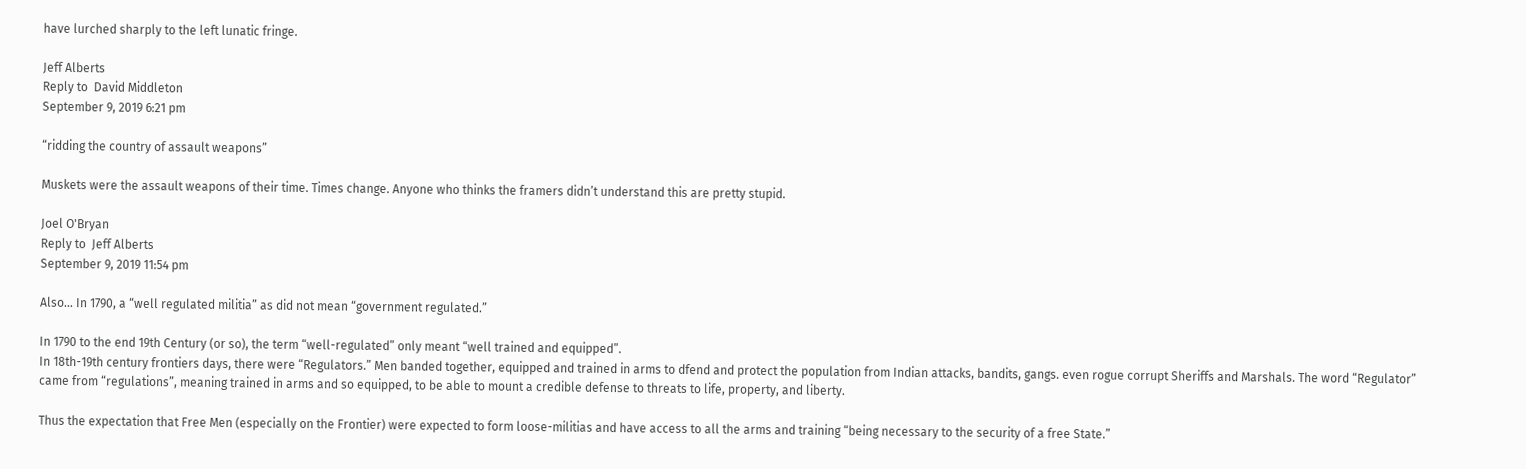have lurched sharply to the left lunatic fringe.

Jeff Alberts
Reply to  David Middleton
September 9, 2019 6:21 pm

“ridding the country of assault weapons”

Muskets were the assault weapons of their time. Times change. Anyone who thinks the framers didn’t understand this are pretty stupid.

Joel O'Bryan
Reply to  Jeff Alberts
September 9, 2019 11:54 pm

Also… In 1790, a “well regulated militia” as did not mean “government regulated.”

In 1790 to the end 19th Century (or so), the term “well-regulated” only meant “well trained and equipped”.
In 18th-19th century frontiers days, there were “Regulators.” Men banded together, equipped and trained in arms to dfend and protect the population from Indian attacks, bandits, gangs. even rogue corrupt Sheriffs and Marshals. The word “Regulator” came from “regulations”, meaning trained in arms and so equipped, to be able to mount a credible defense to threats to life, property, and liberty.

Thus the expectation that Free Men (especially on the Frontier) were expected to form loose-militias and have access to all the arms and training “being necessary to the security of a free State.”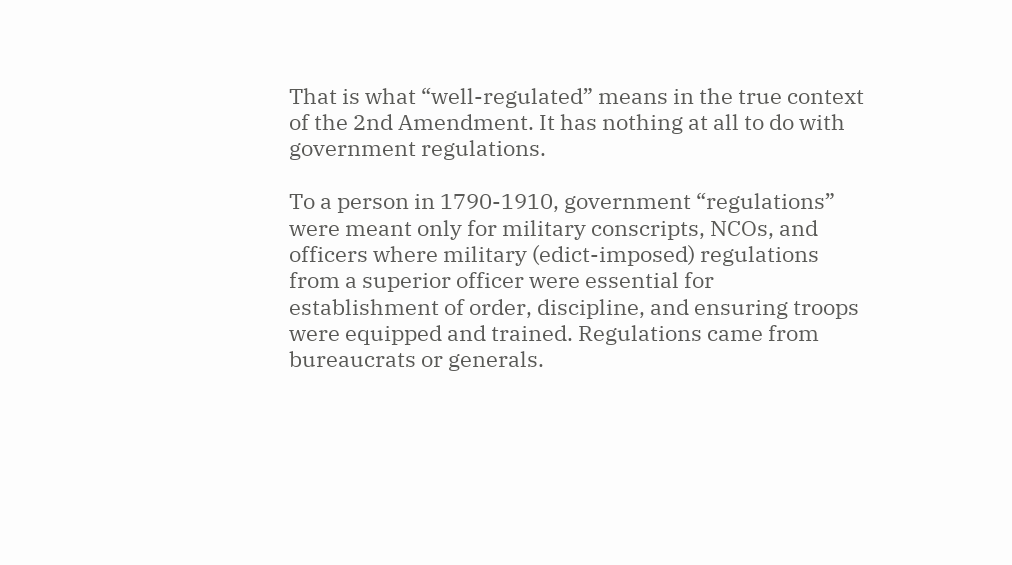That is what “well-regulated” means in the true context of the 2nd Amendment. It has nothing at all to do with government regulations.

To a person in 1790-1910, government “regulations” were meant only for military conscripts, NCOs, and officers where military (edict-imposed) regulations from a superior officer were essential for establishment of order, discipline, and ensuring troops were equipped and trained. Regulations came from bureaucrats or generals.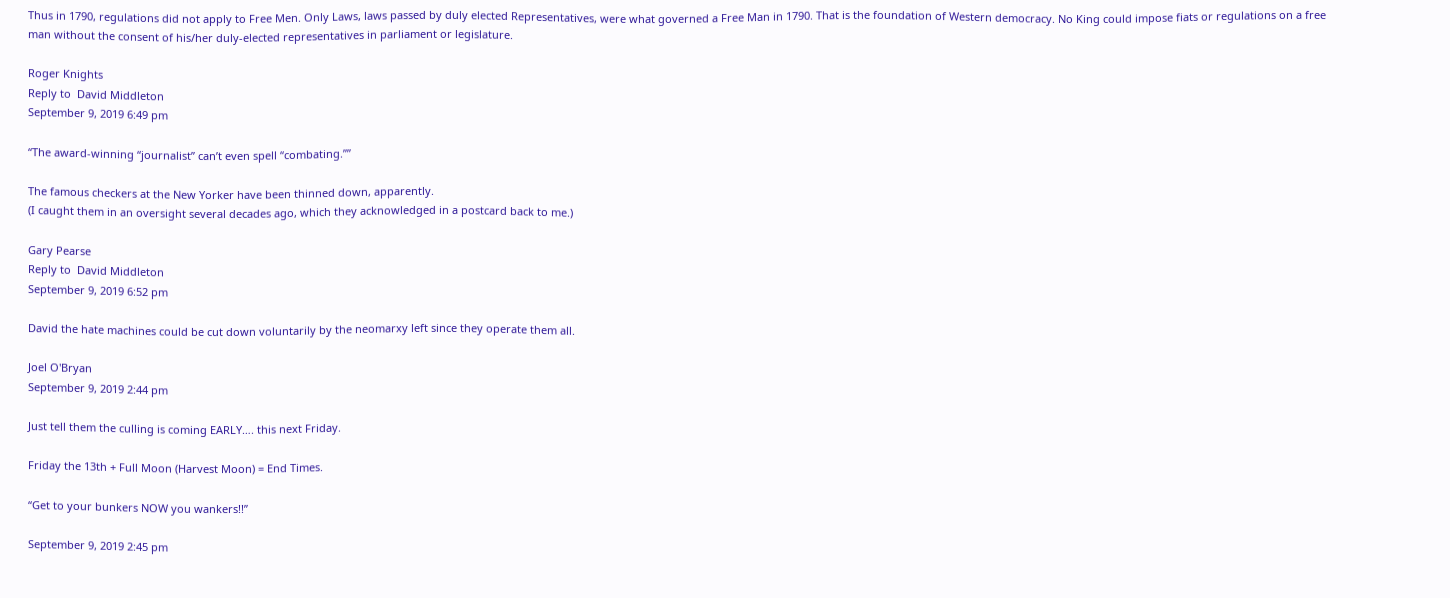Thus in 1790, regulations did not apply to Free Men. Only Laws, laws passed by duly elected Representatives, were what governed a Free Man in 1790. That is the foundation of Western democracy. No King could impose fiats or regulations on a free man without the consent of his/her duly-elected representatives in parliament or legislature.

Roger Knights
Reply to  David Middleton
September 9, 2019 6:49 pm

“The award-winning “journalist” can’t even spell “combating.””

The famous checkers at the New Yorker have been thinned down, apparently.
(I caught them in an oversight several decades ago, which they acknowledged in a postcard back to me.)

Gary Pearse
Reply to  David Middleton
September 9, 2019 6:52 pm

David the hate machines could be cut down voluntarily by the neomarxy left since they operate them all.

Joel O'Bryan
September 9, 2019 2:44 pm

Just tell them the culling is coming EARLY…. this next Friday.

Friday the 13th + Full Moon (Harvest Moon) = End Times.

“Get to your bunkers NOW you wankers!!”

September 9, 2019 2:45 pm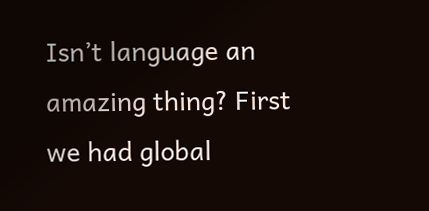Isn’t language an amazing thing? First we had global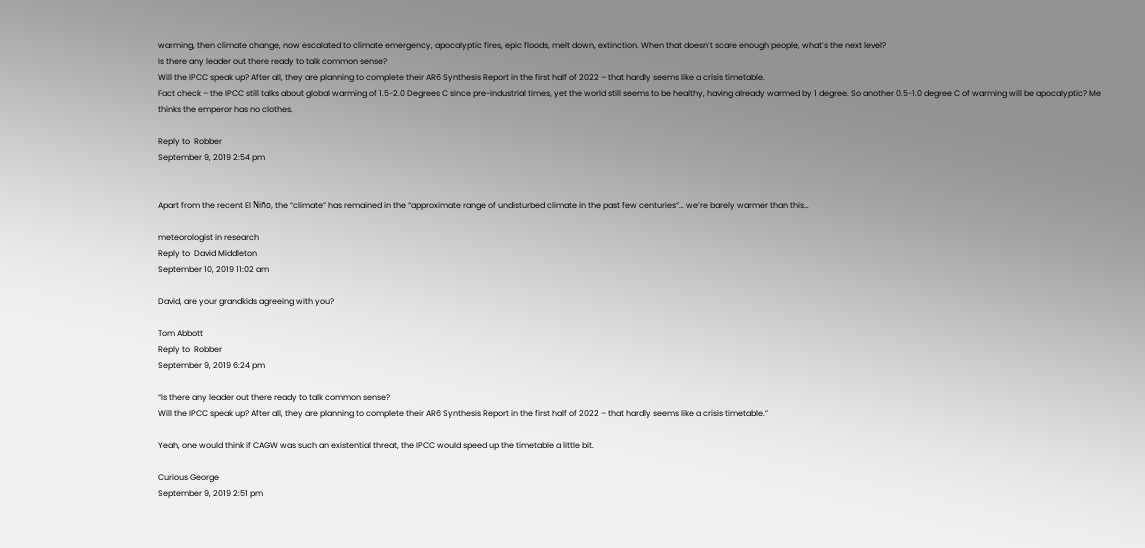warming, then climate change, now escalated to climate emergency, apocalyptic fires, epic floods, melt down, extinction. When that doesn’t scare enough people, what’s the next level?
Is there any leader out there ready to talk common sense?
Will the IPCC speak up? After all, they are planning to complete their AR6 Synthesis Report in the first half of 2022 – that hardly seems like a crisis timetable.
Fact check – the IPCC still talks about global warming of 1.5-2.0 Degrees C since pre-industrial times, yet the world still seems to be healthy, having already warmed by 1 degree. So another 0.5-1.0 degree C of warming will be apocalyptic? Me thinks the emperor has no clothes.

Reply to  Robber
September 9, 2019 2:54 pm


Apart from the recent El Niño, the “climate” has remained in the “approximate range of undisturbed climate in the past few centuries”… we’re barely warmer than this…

meteorologist in research
Reply to  David Middleton
September 10, 2019 11:02 am

David, are your grandkids agreeing with you?

Tom Abbott
Reply to  Robber
September 9, 2019 6:24 pm

“Is there any leader out there ready to talk common sense?
Will the IPCC speak up? After all, they are planning to complete their AR6 Synthesis Report in the first half of 2022 – that hardly seems like a crisis timetable.”

Yeah, one would think if CAGW was such an existential threat, the IPCC would speed up the timetable a little bit.

Curious George
September 9, 2019 2:51 pm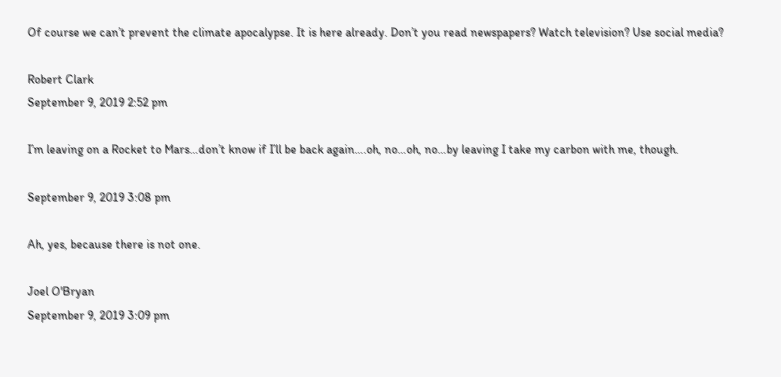Of course we can’t prevent the climate apocalypse. It is here already. Don’t you read newspapers? Watch television? Use social media?

Robert Clark
September 9, 2019 2:52 pm

I’m leaving on a Rocket to Mars…don’t know if I’ll be back again….oh, no…oh, no…by leaving I take my carbon with me, though.

September 9, 2019 3:08 pm

Ah, yes, because there is not one.

Joel O'Bryan
September 9, 2019 3:09 pm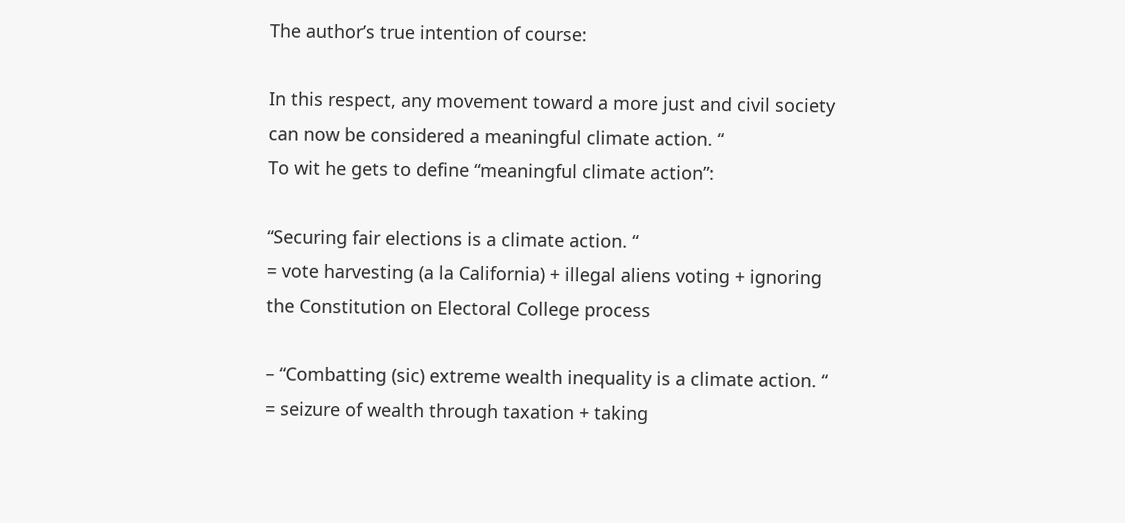The author’s true intention of course:

In this respect, any movement toward a more just and civil society can now be considered a meaningful climate action. “
To wit he gets to define “meaningful climate action”:

“Securing fair elections is a climate action. “
= vote harvesting (a la California) + illegal aliens voting + ignoring the Constitution on Electoral College process

– “Combatting (sic) extreme wealth inequality is a climate action. “
= seizure of wealth through taxation + taking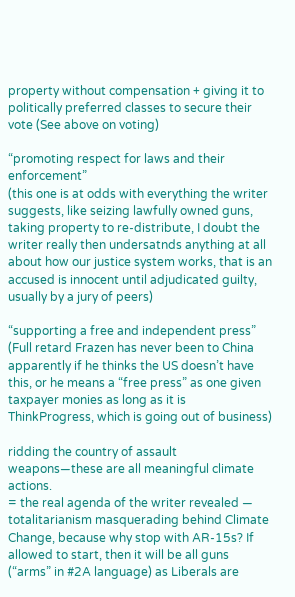property without compensation + giving it to politically preferred classes to secure their vote (See above on voting)

“promoting respect for laws and their enforcement”
(this one is at odds with everything the writer suggests, like seizing lawfully owned guns, taking property to re-distribute, I doubt the writer really then undersatnds anything at all about how our justice system works, that is an accused is innocent until adjudicated guilty, usually by a jury of peers)

“supporting a free and independent press”
(Full retard Frazen has never been to China apparently if he thinks the US doesn’t have this, or he means a “free press” as one given taxpayer monies as long as it is ThinkProgress, which is going out of business)

ridding the country of assault weapons—these are all meaningful climate actions.
= the real agenda of the writer revealed — totalitarianism masquerading behind Climate Change, because why stop with AR-15s? If allowed to start, then it will be all guns (“arms” in #2A language) as Liberals are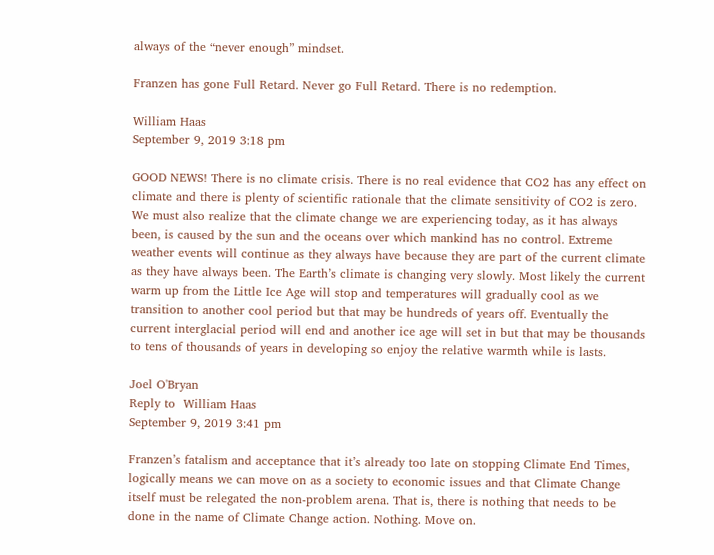always of the “never enough” mindset.

Franzen has gone Full Retard. Never go Full Retard. There is no redemption.

William Haas
September 9, 2019 3:18 pm

GOOD NEWS! There is no climate crisis. There is no real evidence that CO2 has any effect on climate and there is plenty of scientific rationale that the climate sensitivity of CO2 is zero. We must also realize that the climate change we are experiencing today, as it has always been, is caused by the sun and the oceans over which mankind has no control. Extreme weather events will continue as they always have because they are part of the current climate as they have always been. The Earth’s climate is changing very slowly. Most likely the current warm up from the Little Ice Age will stop and temperatures will gradually cool as we transition to another cool period but that may be hundreds of years off. Eventually the current interglacial period will end and another ice age will set in but that may be thousands to tens of thousands of years in developing so enjoy the relative warmth while is lasts.

Joel O'Bryan
Reply to  William Haas
September 9, 2019 3:41 pm

Franzen’s fatalism and acceptance that it’s already too late on stopping Climate End Times, logically means we can move on as a society to economic issues and that Climate Change itself must be relegated the non-problem arena. That is, there is nothing that needs to be done in the name of Climate Change action. Nothing. Move on.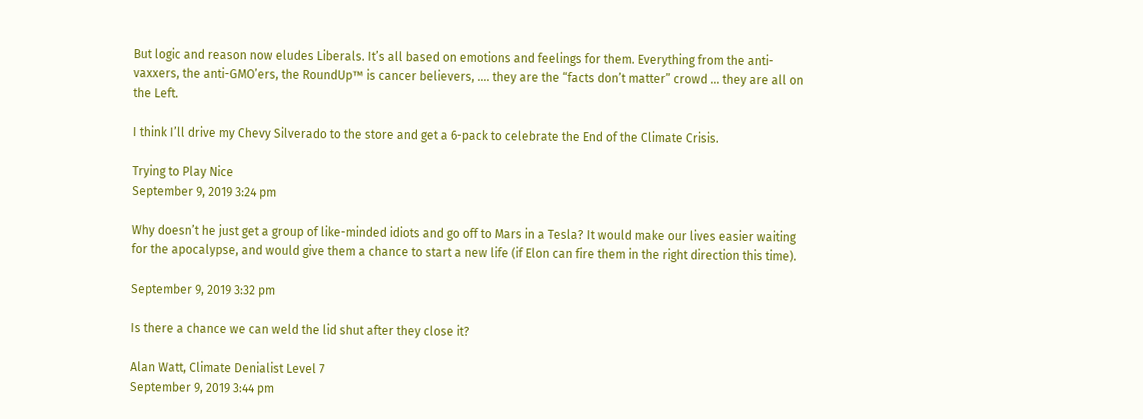But logic and reason now eludes Liberals. It’s all based on emotions and feelings for them. Everything from the anti-vaxxers, the anti-GMO’ers, the RoundUp™ is cancer believers, …. they are the “facts don’t matter” crowd … they are all on the Left.

I think I’ll drive my Chevy Silverado to the store and get a 6-pack to celebrate the End of the Climate Crisis.

Trying to Play Nice
September 9, 2019 3:24 pm

Why doesn’t he just get a group of like-minded idiots and go off to Mars in a Tesla? It would make our lives easier waiting for the apocalypse, and would give them a chance to start a new life (if Elon can fire them in the right direction this time).

September 9, 2019 3:32 pm

Is there a chance we can weld the lid shut after they close it?

Alan Watt, Climate Denialist Level 7
September 9, 2019 3:44 pm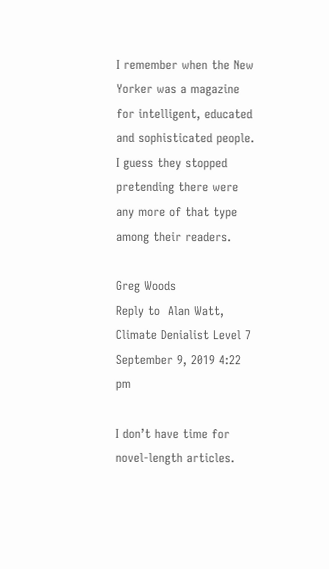I remember when the New Yorker was a magazine for intelligent, educated and sophisticated people. I guess they stopped pretending there were any more of that type among their readers.

Greg Woods
Reply to  Alan Watt, Climate Denialist Level 7
September 9, 2019 4:22 pm

I don’t have time for novel-length articles.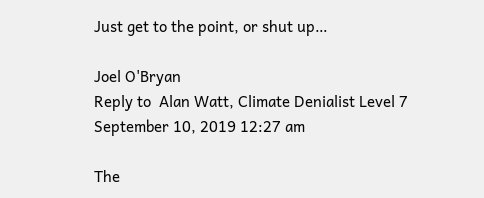Just get to the point, or shut up…

Joel O'Bryan
Reply to  Alan Watt, Climate Denialist Level 7
September 10, 2019 12:27 am

The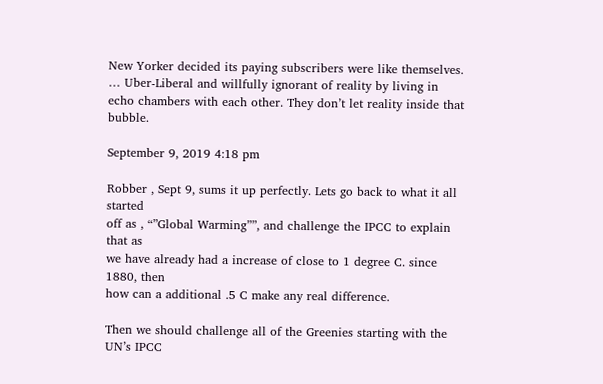New Yorker decided its paying subscribers were like themselves. … Uber-Liberal and willfully ignorant of reality by living in echo chambers with each other. They don’t let reality inside that bubble.

September 9, 2019 4:18 pm

Robber , Sept 9, sums it up perfectly. Lets go back to what it all started
off as , “”Global Warming””, and challenge the IPCC to explain that as
we have already had a increase of close to 1 degree C. since 1880, then
how can a additional .5 C make any real difference.

Then we should challenge all of the Greenies starting with the UN’s IPCC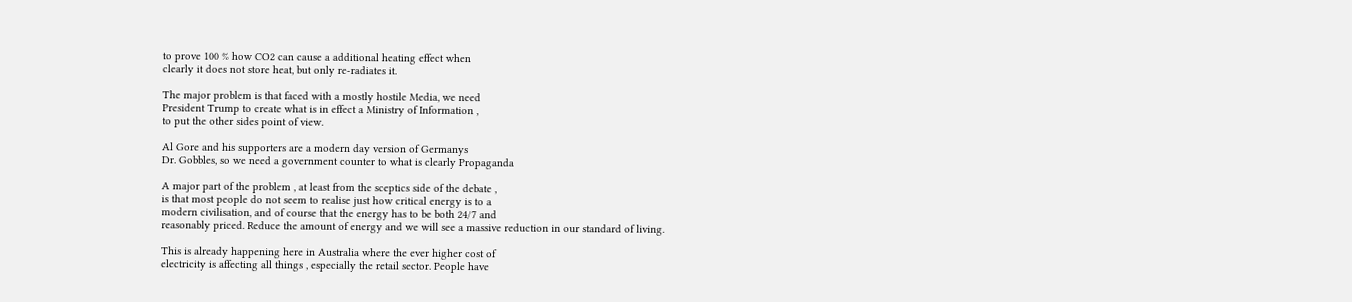to prove 100 % how CO2 can cause a additional heating effect when
clearly it does not store heat, but only re-radiates it.

The major problem is that faced with a mostly hostile Media, we need
President Trump to create what is in effect a Ministry of Information ,
to put the other sides point of view.

Al Gore and his supporters are a modern day version of Germanys
Dr. Gobbles, so we need a government counter to what is clearly Propaganda

A major part of the problem , at least from the sceptics side of the debate ,
is that most people do not seem to realise just how critical energy is to a
modern civilisation, and of course that the energy has to be both 24/7 and
reasonably priced. Reduce the amount of energy and we will see a massive reduction in our standard of living.

This is already happening here in Australia where the ever higher cost of
electricity is affecting all things , especially the retail sector. People have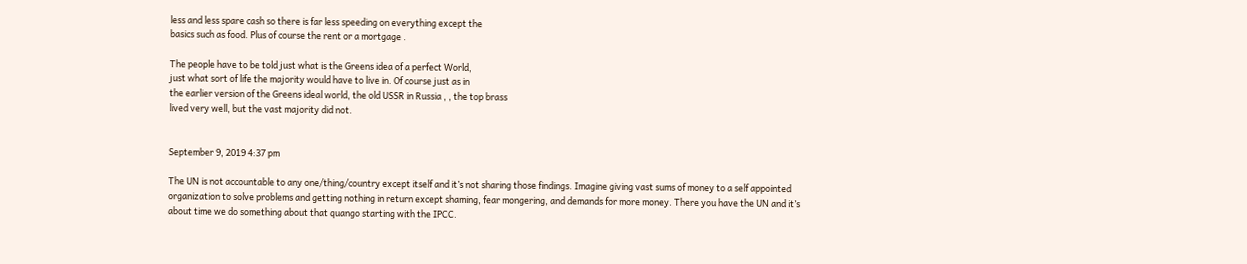less and less spare cash so there is far less speeding on everything except the
basics such as food. Plus of course the rent or a mortgage .

The people have to be told just what is the Greens idea of a perfect World,
just what sort of life the majority would have to live in. Of course just as in
the earlier version of the Greens ideal world, the old USSR in Russia , , the top brass
lived very well, but the vast majority did not.


September 9, 2019 4:37 pm

The UN is not accountable to any one/thing/country except itself and it’s not sharing those findings. Imagine giving vast sums of money to a self appointed organization to solve problems and getting nothing in return except shaming, fear mongering, and demands for more money. There you have the UN and it’s about time we do something about that quango starting with the IPCC.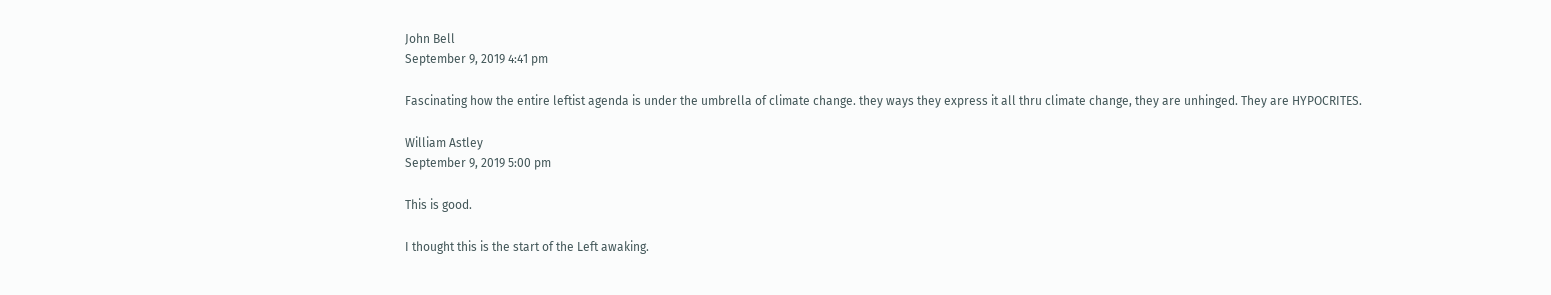John Bell
September 9, 2019 4:41 pm

Fascinating how the entire leftist agenda is under the umbrella of climate change. they ways they express it all thru climate change, they are unhinged. They are HYPOCRITES.

William Astley
September 9, 2019 5:00 pm

This is good.

I thought this is the start of the Left awaking.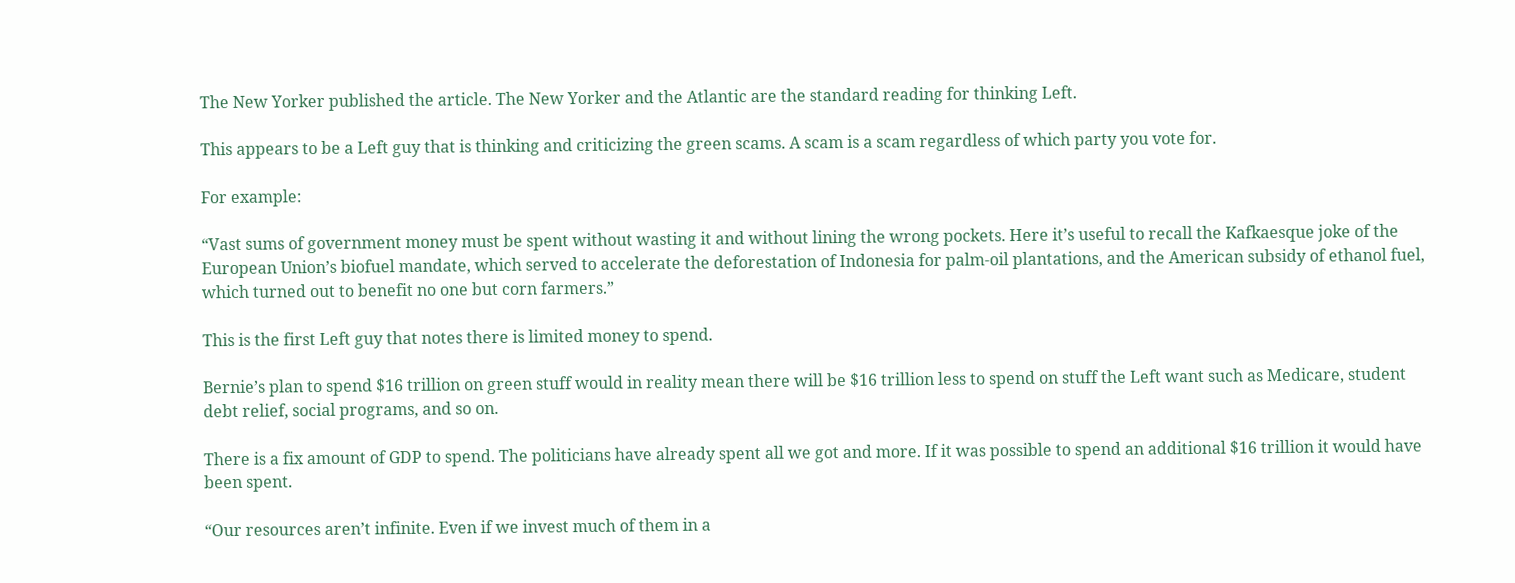The New Yorker published the article. The New Yorker and the Atlantic are the standard reading for thinking Left.

This appears to be a Left guy that is thinking and criticizing the green scams. A scam is a scam regardless of which party you vote for.

For example:

“Vast sums of government money must be spent without wasting it and without lining the wrong pockets. Here it’s useful to recall the Kafkaesque joke of the European Union’s biofuel mandate, which served to accelerate the deforestation of Indonesia for palm-oil plantations, and the American subsidy of ethanol fuel, which turned out to benefit no one but corn farmers.”

This is the first Left guy that notes there is limited money to spend.

Bernie’s plan to spend $16 trillion on green stuff would in reality mean there will be $16 trillion less to spend on stuff the Left want such as Medicare, student debt relief, social programs, and so on.

There is a fix amount of GDP to spend. The politicians have already spent all we got and more. If it was possible to spend an additional $16 trillion it would have been spent.

“Our resources aren’t infinite. Even if we invest much of them in a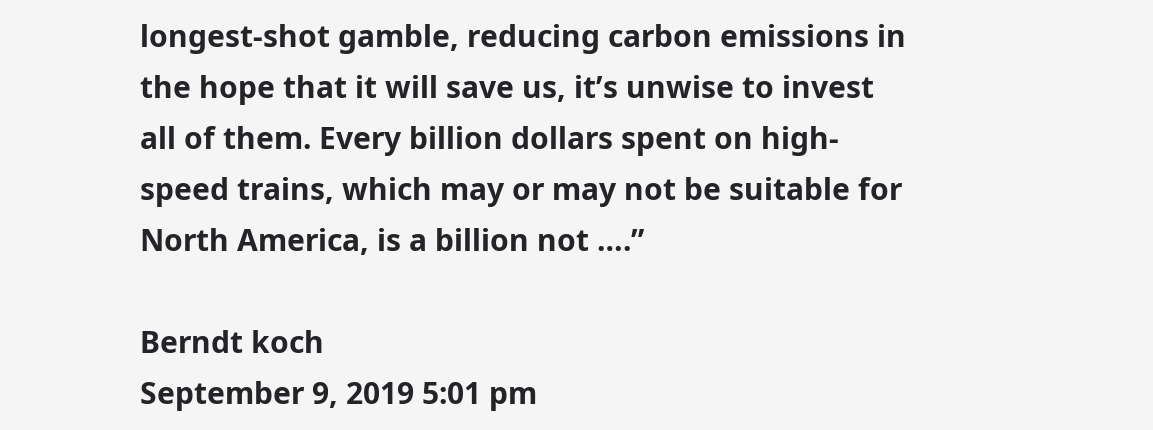longest-shot gamble, reducing carbon emissions in the hope that it will save us, it’s unwise to invest all of them. Every billion dollars spent on high-speed trains, which may or may not be suitable for North America, is a billion not ….”

Berndt koch
September 9, 2019 5:01 pm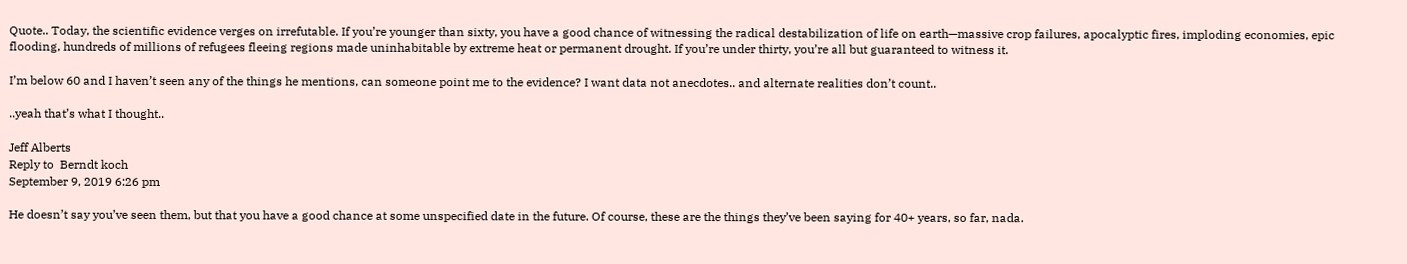Quote.. Today, the scientific evidence verges on irrefutable. If you’re younger than sixty, you have a good chance of witnessing the radical destabilization of life on earth—massive crop failures, apocalyptic fires, imploding economies, epic flooding, hundreds of millions of refugees fleeing regions made uninhabitable by extreme heat or permanent drought. If you’re under thirty, you’re all but guaranteed to witness it.

I’m below 60 and I haven’t seen any of the things he mentions, can someone point me to the evidence? I want data not anecdotes.. and alternate realities don’t count..

..yeah that’s what I thought..

Jeff Alberts
Reply to  Berndt koch
September 9, 2019 6:26 pm

He doesn’t say you’ve seen them, but that you have a good chance at some unspecified date in the future. Of course, these are the things they’ve been saying for 40+ years, so far, nada.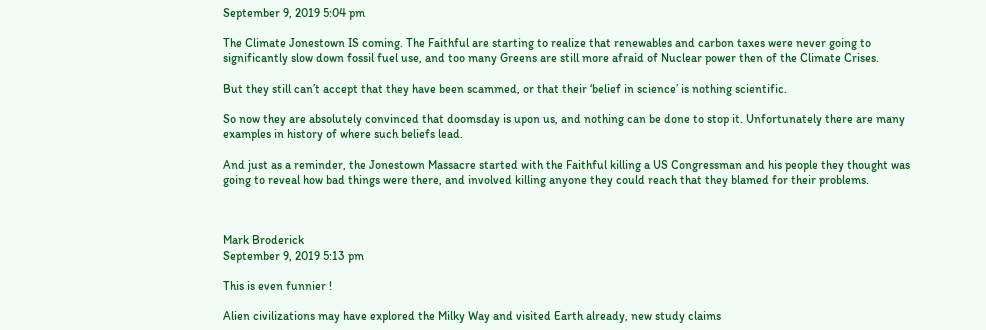September 9, 2019 5:04 pm

The Climate Jonestown IS coming. The Faithful are starting to realize that renewables and carbon taxes were never going to significantly slow down fossil fuel use, and too many Greens are still more afraid of Nuclear power then of the Climate Crises.

But they still can’t accept that they have been scammed, or that their ‘belief in science’ is nothing scientific.

So now they are absolutely convinced that doomsday is upon us, and nothing can be done to stop it. Unfortunately there are many examples in history of where such beliefs lead.

And just as a reminder, the Jonestown Massacre started with the Faithful killing a US Congressman and his people they thought was going to reveal how bad things were there, and involved killing anyone they could reach that they blamed for their problems.



Mark Broderick
September 9, 2019 5:13 pm

This is even funnier !

Alien civilizations may have explored the Milky Way and visited Earth already, new study claims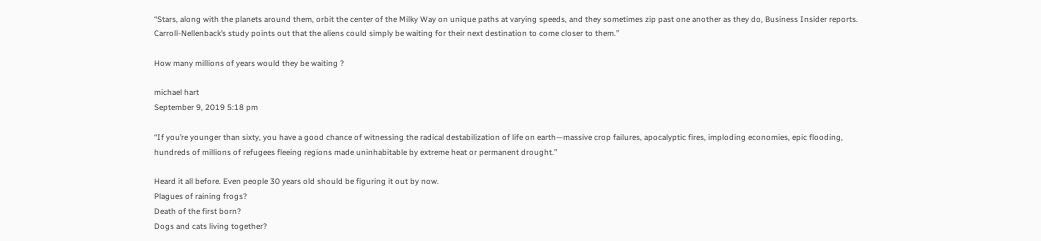“Stars, along with the planets around them, orbit the center of the Milky Way on unique paths at varying speeds, and they sometimes zip past one another as they do, Business Insider reports.
Carroll-Nellenback’s study points out that the aliens could simply be waiting for their next destination to come closer to them.”

How many millions of years would they be waiting ?

michael hart
September 9, 2019 5:18 pm

“If you’re younger than sixty, you have a good chance of witnessing the radical destabilization of life on earth—massive crop failures, apocalyptic fires, imploding economies, epic flooding, hundreds of millions of refugees fleeing regions made uninhabitable by extreme heat or permanent drought.”

Heard it all before. Even people 30 years old should be figuring it out by now.
Plagues of raining frogs?
Death of the first born?
Dogs and cats living together?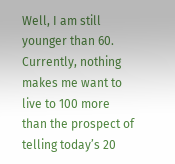Well, I am still younger than 60. Currently, nothing makes me want to live to 100 more than the prospect of telling today’s 20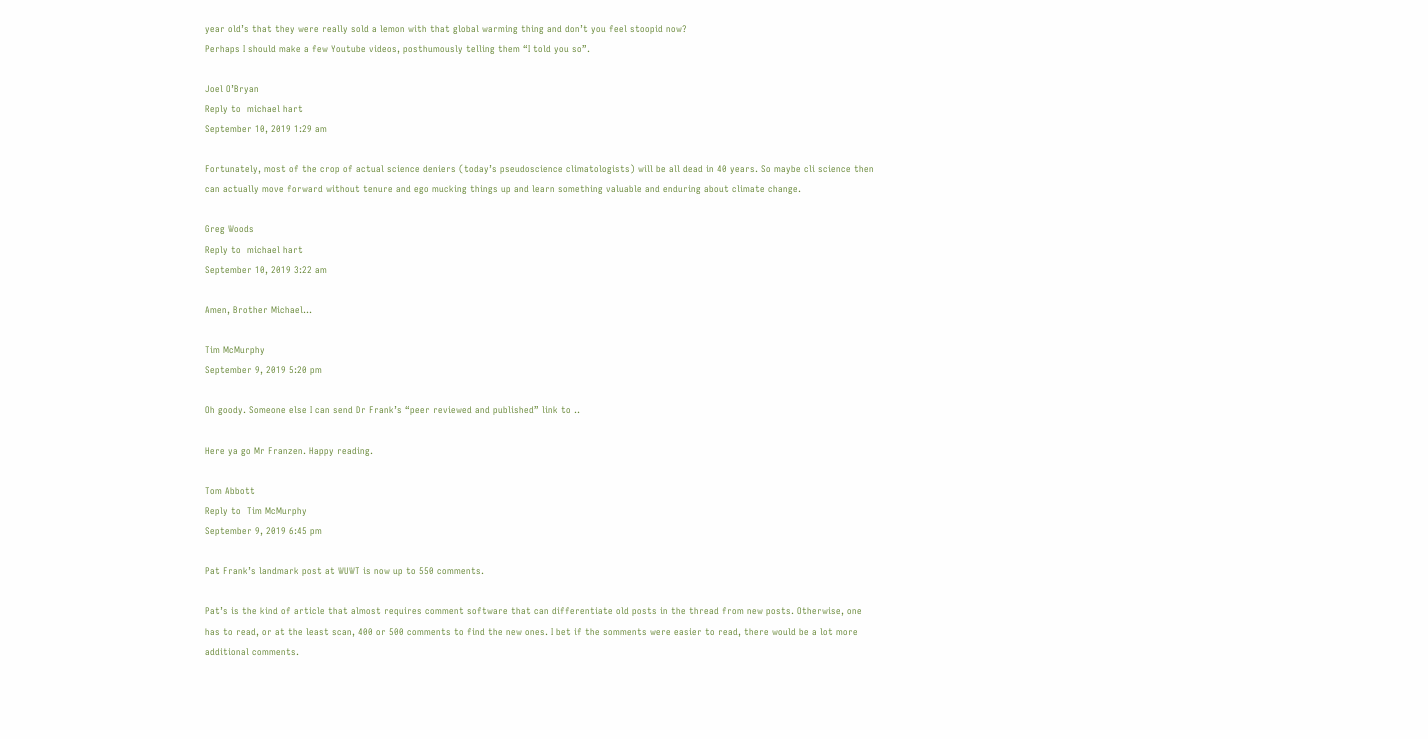year old’s that they were really sold a lemon with that global warming thing and don’t you feel stoopid now?
Perhaps I should make a few Youtube videos, posthumously telling them “I told you so”.

Joel O’Bryan
Reply to  michael hart
September 10, 2019 1:29 am

Fortunately, most of the crop of actual science deniers (today’s pseudoscience climatologists) will be all dead in 40 years. So maybe cli science then can actually move forward without tenure and ego mucking things up and learn something valuable and enduring about climate change.

Greg Woods
Reply to  michael hart
September 10, 2019 3:22 am

Amen, Brother Michael…

Tim McMurphy
September 9, 2019 5:20 pm

Oh goody. Someone else I can send Dr Frank’s “peer reviewed and published” link to ..

Here ya go Mr Franzen. Happy reading.

Tom Abbott
Reply to  Tim McMurphy
September 9, 2019 6:45 pm

Pat Frank’s landmark post at WUWT is now up to 550 comments.

Pat’s is the kind of article that almost requires comment software that can differentiate old posts in the thread from new posts. Otherwise, one has to read, or at the least scan, 400 or 500 comments to find the new ones. I bet if the somments were easier to read, there would be a lot more additional comments.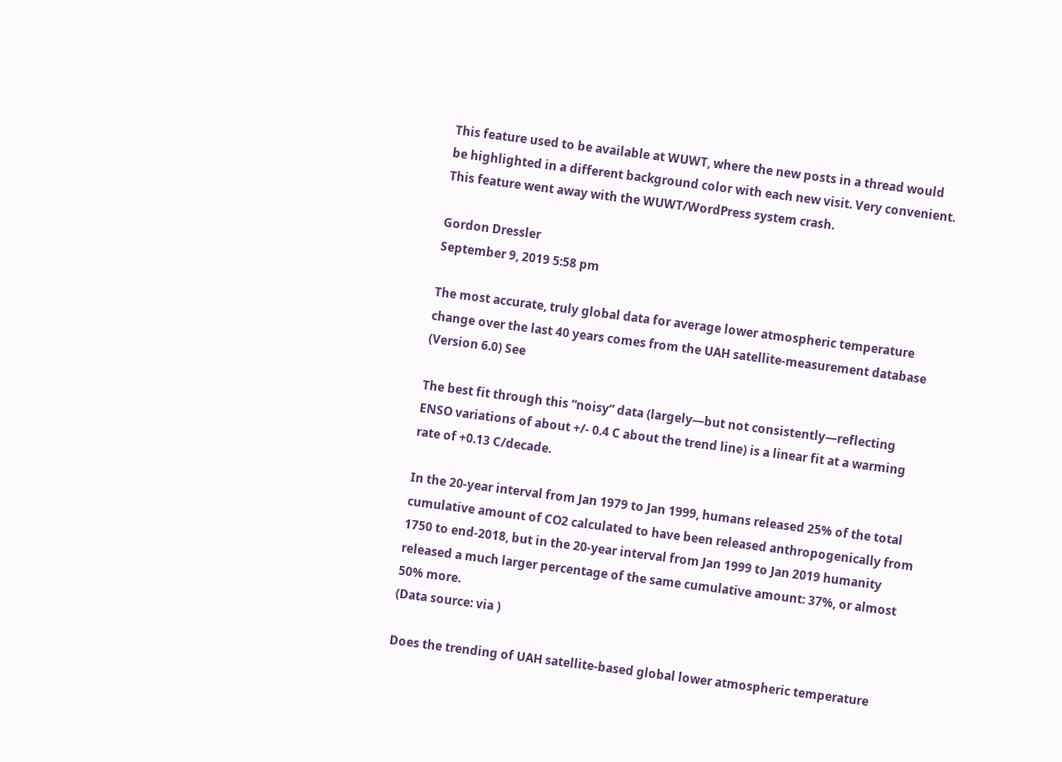This feature used to be available at WUWT, where the new posts in a thread would be highlighted in a different background color with each new visit. Very convenient. This feature went away with the WUWT/WordPress system crash.

Gordon Dressler
September 9, 2019 5:58 pm

The most accurate, truly global data for average lower atmospheric temperature change over the last 40 years comes from the UAH satellite-measurement database (Version 6.0) See

The best fit through this “noisy” data (largely—but not consistently—reflecting ENSO variations of about +/- 0.4 C about the trend line) is a linear fit at a warming rate of +0.13 C/decade.

In the 20-year interval from Jan 1979 to Jan 1999, humans released 25% of the total cumulative amount of CO2 calculated to have been released anthropogenically from 1750 to end-2018, but in the 20-year interval from Jan 1999 to Jan 2019 humanity released a much larger percentage of the same cumulative amount: 37%, or almost 50% more.
(Data source: via )

Does the trending of UAH satellite-based global lower atmospheric temperature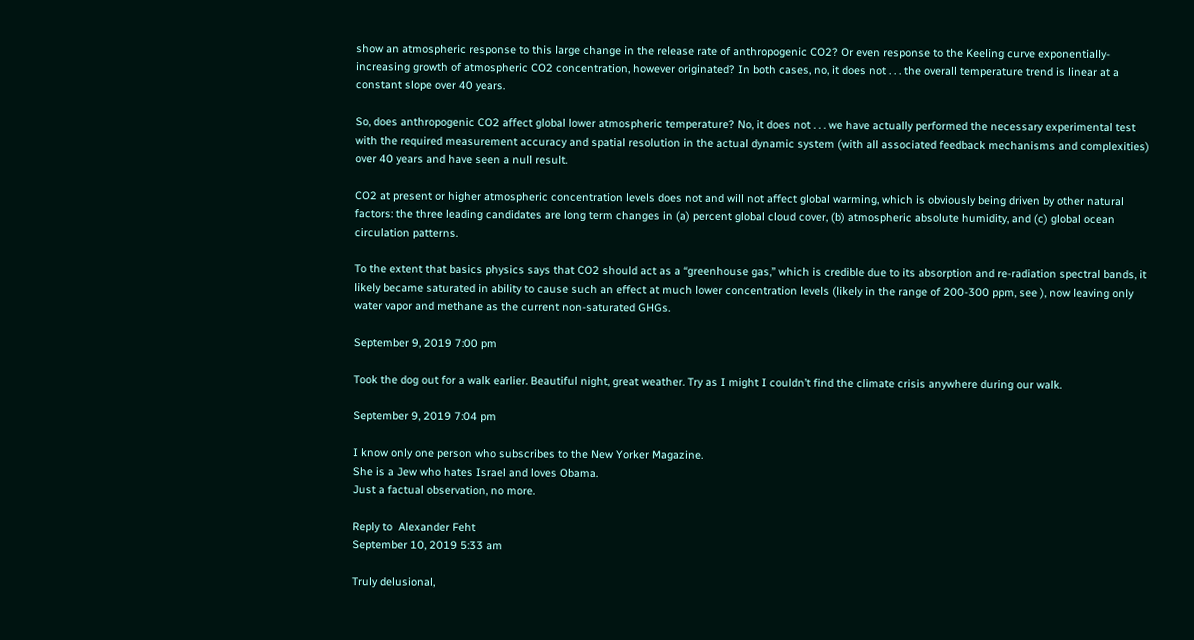show an atmospheric response to this large change in the release rate of anthropogenic CO2? Or even response to the Keeling curve exponentially-increasing growth of atmospheric CO2 concentration, however originated? In both cases, no, it does not . . . the overall temperature trend is linear at a constant slope over 40 years.

So, does anthropogenic CO2 affect global lower atmospheric temperature? No, it does not . . . we have actually performed the necessary experimental test with the required measurement accuracy and spatial resolution in the actual dynamic system (with all associated feedback mechanisms and complexities) over 40 years and have seen a null result.

CO2 at present or higher atmospheric concentration levels does not and will not affect global warming, which is obviously being driven by other natural factors: the three leading candidates are long term changes in (a) percent global cloud cover, (b) atmospheric absolute humidity, and (c) global ocean circulation patterns.

To the extent that basics physics says that CO2 should act as a “greenhouse gas,” which is credible due to its absorption and re-radiation spectral bands, it likely became saturated in ability to cause such an effect at much lower concentration levels (likely in the range of 200-300 ppm, see ), now leaving only water vapor and methane as the current non-saturated GHGs.

September 9, 2019 7:00 pm

Took the dog out for a walk earlier. Beautiful night, great weather. Try as I might I couldn’t find the climate crisis anywhere during our walk.

September 9, 2019 7:04 pm

I know only one person who subscribes to the New Yorker Magazine.
She is a Jew who hates Israel and loves Obama.
Just a factual observation, no more.

Reply to  Alexander Feht
September 10, 2019 5:33 am

Truly delusional,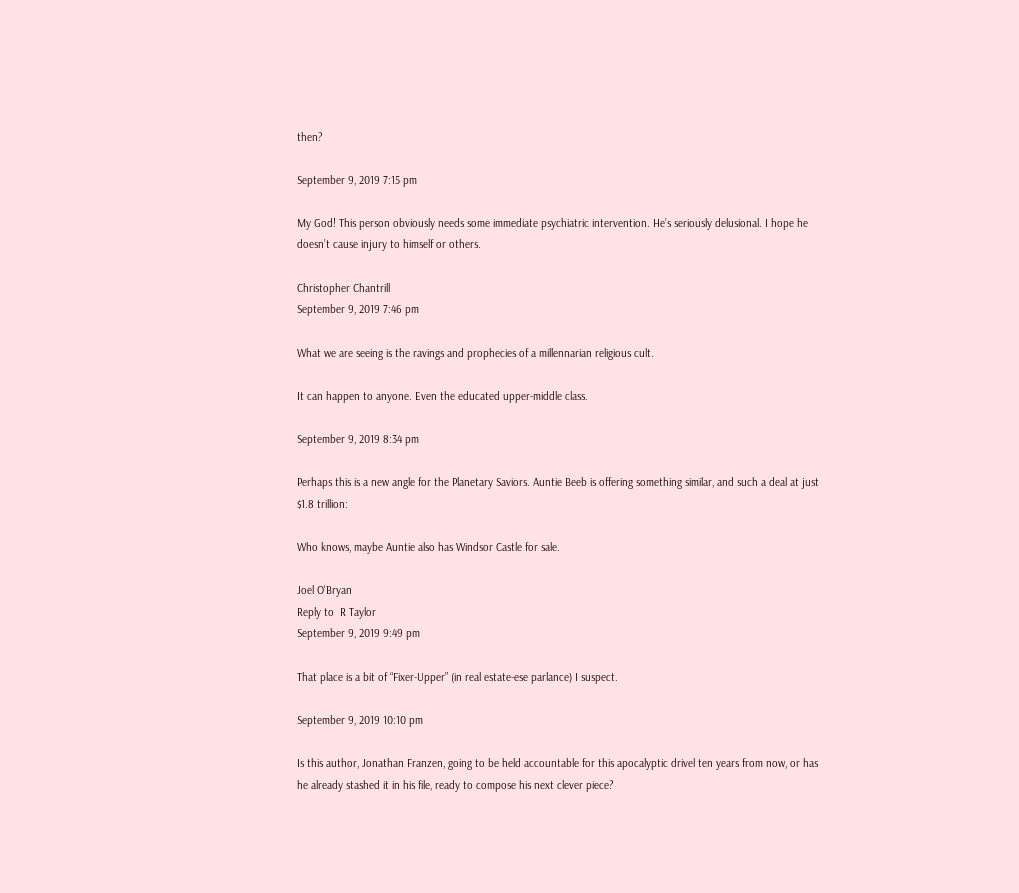then?

September 9, 2019 7:15 pm

My God! This person obviously needs some immediate psychiatric intervention. He’s seriously delusional. I hope he doesn’t cause injury to himself or others.

Christopher Chantrill
September 9, 2019 7:46 pm

What we are seeing is the ravings and prophecies of a millennarian religious cult.

It can happen to anyone. Even the educated upper-middle class.

September 9, 2019 8:34 pm

Perhaps this is a new angle for the Planetary Saviors. Auntie Beeb is offering something similar, and such a deal at just $1.8 trillion:

Who knows, maybe Auntie also has Windsor Castle for sale.

Joel O'Bryan
Reply to  R Taylor
September 9, 2019 9:49 pm

That place is a bit of “Fixer-Upper” (in real estate-ese parlance) I suspect.

September 9, 2019 10:10 pm

Is this author, Jonathan Franzen, going to be held accountable for this apocalyptic drivel ten years from now, or has he already stashed it in his file, ready to compose his next clever piece?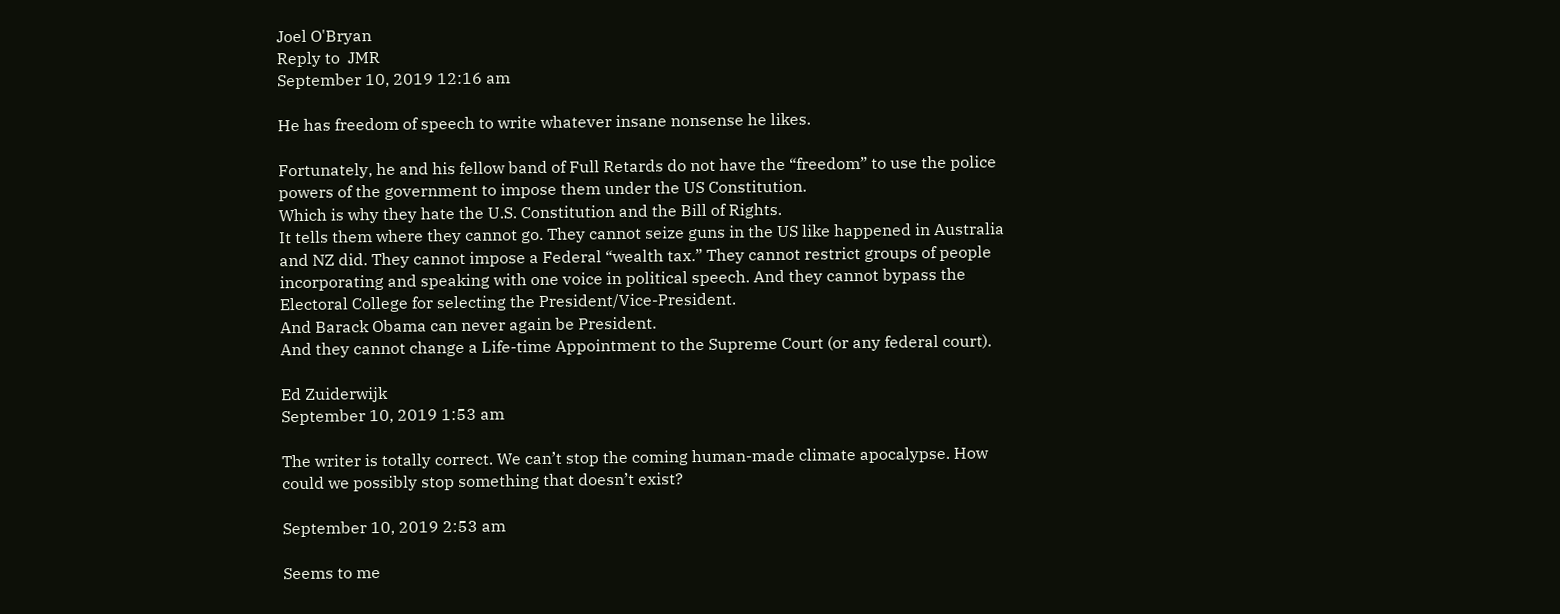Joel O'Bryan
Reply to  JMR
September 10, 2019 12:16 am

He has freedom of speech to write whatever insane nonsense he likes.

Fortunately, he and his fellow band of Full Retards do not have the “freedom” to use the police powers of the government to impose them under the US Constitution.
Which is why they hate the U.S. Constitution and the Bill of Rights.
It tells them where they cannot go. They cannot seize guns in the US like happened in Australia and NZ did. They cannot impose a Federal “wealth tax.” They cannot restrict groups of people incorporating and speaking with one voice in political speech. And they cannot bypass the Electoral College for selecting the President/Vice-President.
And Barack Obama can never again be President.
And they cannot change a Life-time Appointment to the Supreme Court (or any federal court).

Ed Zuiderwijk
September 10, 2019 1:53 am

The writer is totally correct. We can’t stop the coming human-made climate apocalypse. How could we possibly stop something that doesn’t exist?

September 10, 2019 2:53 am

Seems to me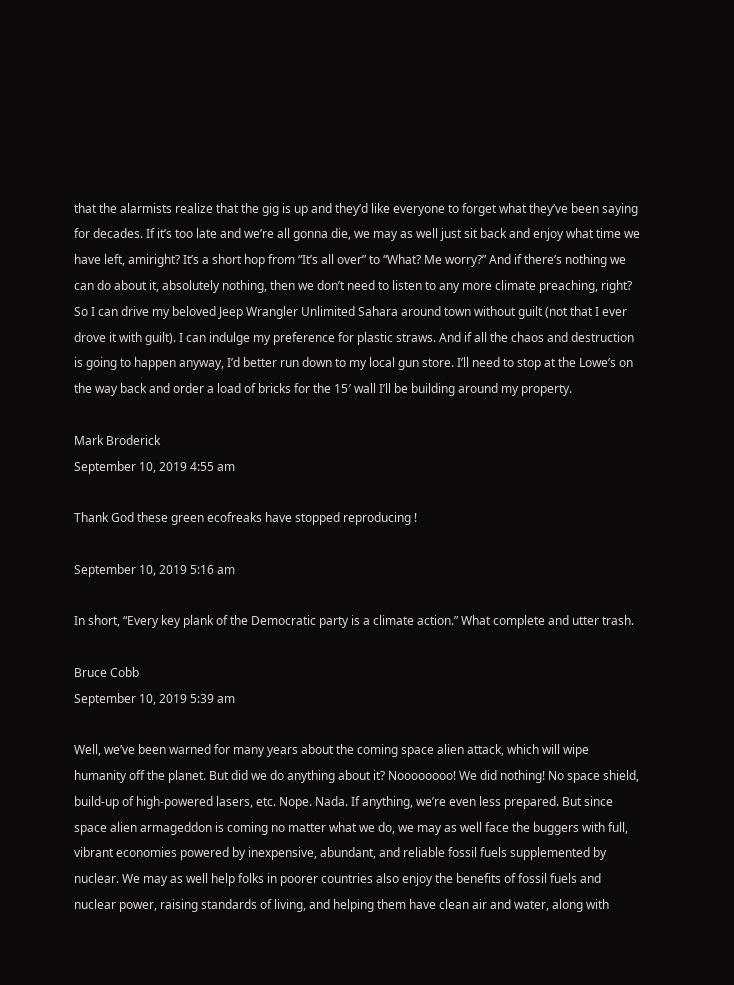that the alarmists realize that the gig is up and they’d like everyone to forget what they’ve been saying for decades. If it’s too late and we’re all gonna die, we may as well just sit back and enjoy what time we have left, amiright? It’s a short hop from “It’s all over” to “What? Me worry?” And if there’s nothing we can do about it, absolutely nothing, then we don’t need to listen to any more climate preaching, right? So I can drive my beloved Jeep Wrangler Unlimited Sahara around town without guilt (not that I ever drove it with guilt). I can indulge my preference for plastic straws. And if all the chaos and destruction is going to happen anyway, I’d better run down to my local gun store. I’ll need to stop at the Lowe’s on the way back and order a load of bricks for the 15′ wall I’ll be building around my property.

Mark Broderick
September 10, 2019 4:55 am

Thank God these green ecofreaks have stopped reproducing !

September 10, 2019 5:16 am

In short, “Every key plank of the Democratic party is a climate action.” What complete and utter trash.

Bruce Cobb
September 10, 2019 5:39 am

Well, we’ve been warned for many years about the coming space alien attack, which will wipe humanity off the planet. But did we do anything about it? Noooooooo! We did nothing! No space shield, build-up of high-powered lasers, etc. Nope. Nada. If anything, we’re even less prepared. But since space alien armageddon is coming no matter what we do, we may as well face the buggers with full, vibrant economies powered by inexpensive, abundant, and reliable fossil fuels supplemented by nuclear. We may as well help folks in poorer countries also enjoy the benefits of fossil fuels and nuclear power, raising standards of living, and helping them have clean air and water, along with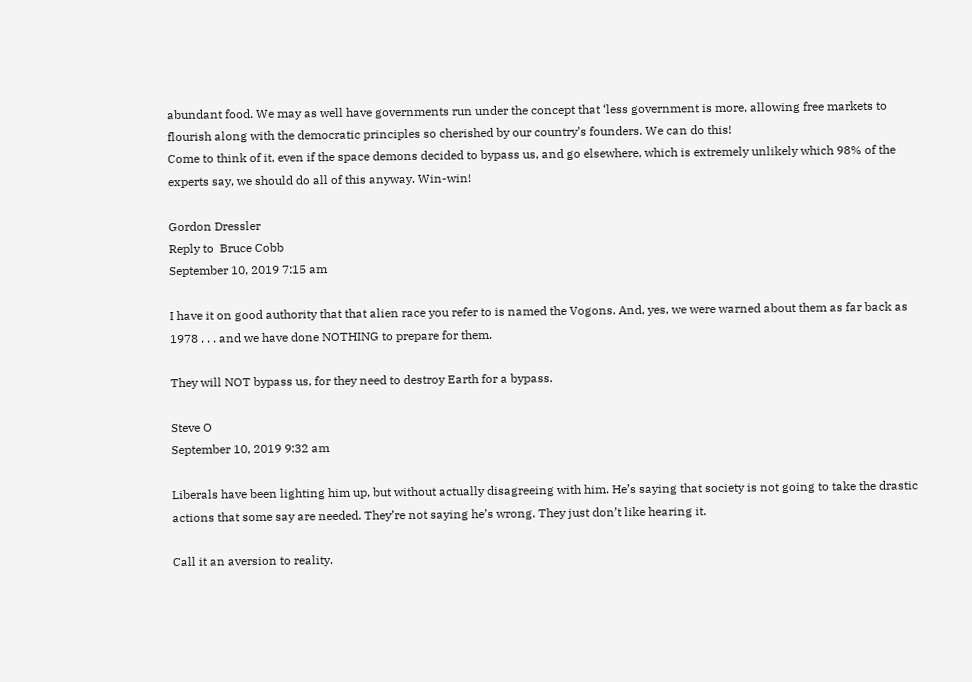abundant food. We may as well have governments run under the concept that ‘less government is more, allowing free markets to flourish along with the democratic principles so cherished by our country’s founders. We can do this!
Come to think of it, even if the space demons decided to bypass us, and go elsewhere, which is extremely unlikely which 98% of the experts say, we should do all of this anyway. Win-win!

Gordon Dressler
Reply to  Bruce Cobb
September 10, 2019 7:15 am

I have it on good authority that that alien race you refer to is named the Vogons. And, yes, we were warned about them as far back as 1978 . . . and we have done NOTHING to prepare for them.

They will NOT bypass us, for they need to destroy Earth for a bypass.

Steve O
September 10, 2019 9:32 am

Liberals have been lighting him up, but without actually disagreeing with him. He’s saying that society is not going to take the drastic actions that some say are needed. They’re not saying he’s wrong. They just don’t like hearing it.

Call it an aversion to reality.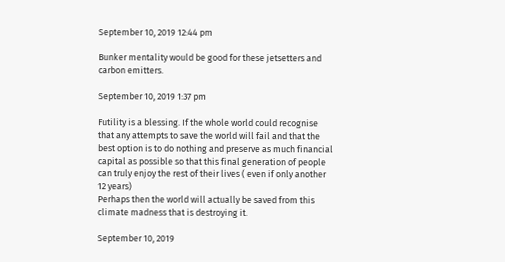September 10, 2019 12:44 pm

Bunker mentality would be good for these jetsetters and carbon emitters.

September 10, 2019 1:37 pm

Futility is a blessing. If the whole world could recognise that any attempts to save the world will fail and that the best option is to do nothing and preserve as much financial capital as possible so that this final generation of people can truly enjoy the rest of their lives ( even if only another 12 years)
Perhaps then the world will actually be saved from this climate madness that is destroying it.

September 10, 2019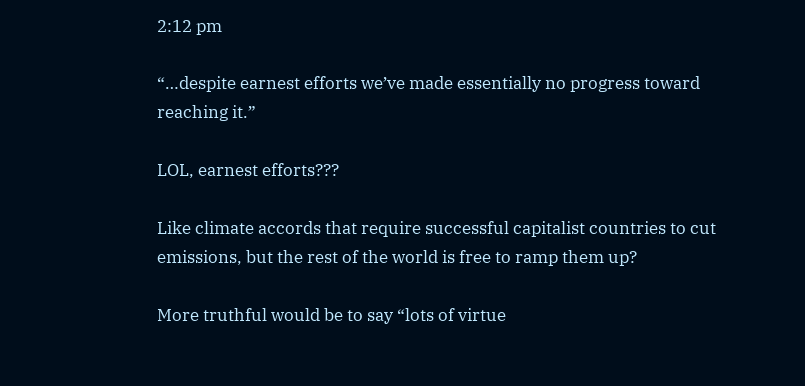2:12 pm

“…despite earnest efforts we’ve made essentially no progress toward reaching it.”

LOL, earnest efforts???

Like climate accords that require successful capitalist countries to cut emissions, but the rest of the world is free to ramp them up?

More truthful would be to say “lots of virtue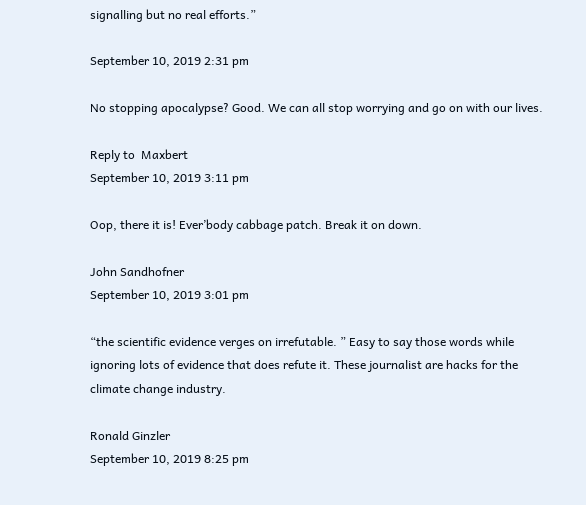signalling but no real efforts.”

September 10, 2019 2:31 pm

No stopping apocalypse? Good. We can all stop worrying and go on with our lives.

Reply to  Maxbert
September 10, 2019 3:11 pm

Oop, there it is! Ever’body cabbage patch. Break it on down.

John Sandhofner
September 10, 2019 3:01 pm

“the scientific evidence verges on irrefutable. ” Easy to say those words while ignoring lots of evidence that does refute it. These journalist are hacks for the climate change industry.

Ronald Ginzler
September 10, 2019 8:25 pm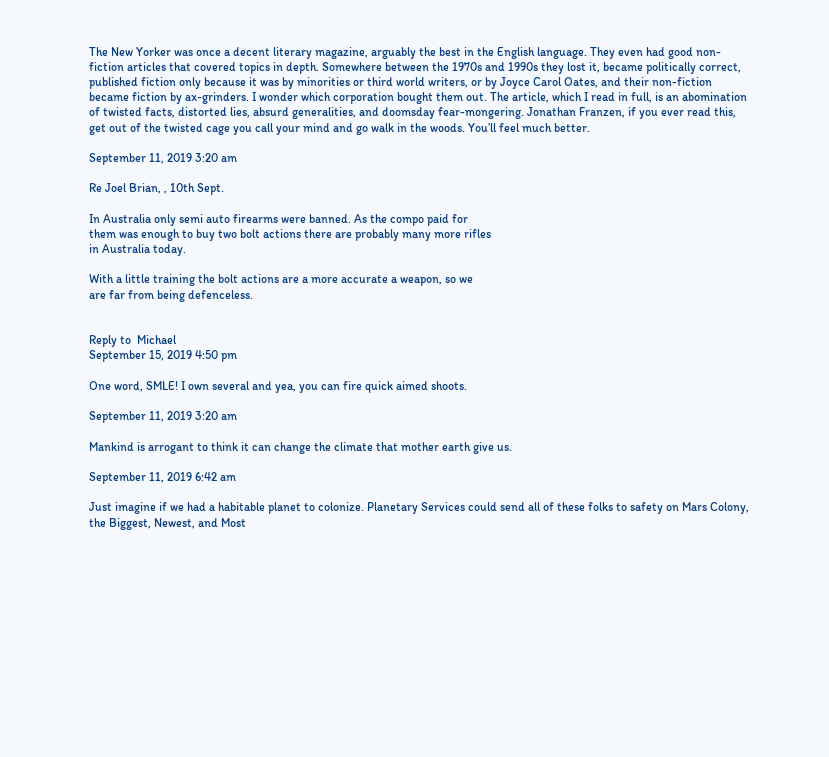The New Yorker was once a decent literary magazine, arguably the best in the English language. They even had good non-fiction articles that covered topics in depth. Somewhere between the 1970s and 1990s they lost it, became politically correct, published fiction only because it was by minorities or third world writers, or by Joyce Carol Oates, and their non-fiction became fiction by ax-grinders. I wonder which corporation bought them out. The article, which I read in full, is an abomination of twisted facts, distorted lies, absurd generalities, and doomsday fear-mongering. Jonathan Franzen, if you ever read this, get out of the twisted cage you call your mind and go walk in the woods. You’ll feel much better.

September 11, 2019 3:20 am

Re Joel Brian, , 10th Sept.

In Australia only semi auto firearms were banned. As the compo paid for
them was enough to buy two bolt actions there are probably many more rifles
in Australia today.

With a little training the bolt actions are a more accurate a weapon, so we
are far from being defenceless.


Reply to  Michael
September 15, 2019 4:50 pm

One word, SMLE! I own several and yea, you can fire quick aimed shoots.

September 11, 2019 3:20 am

Mankind is arrogant to think it can change the climate that mother earth give us.

September 11, 2019 6:42 am

Just imagine if we had a habitable planet to colonize. Planetary Services could send all of these folks to safety on Mars Colony, the Biggest, Newest, and Most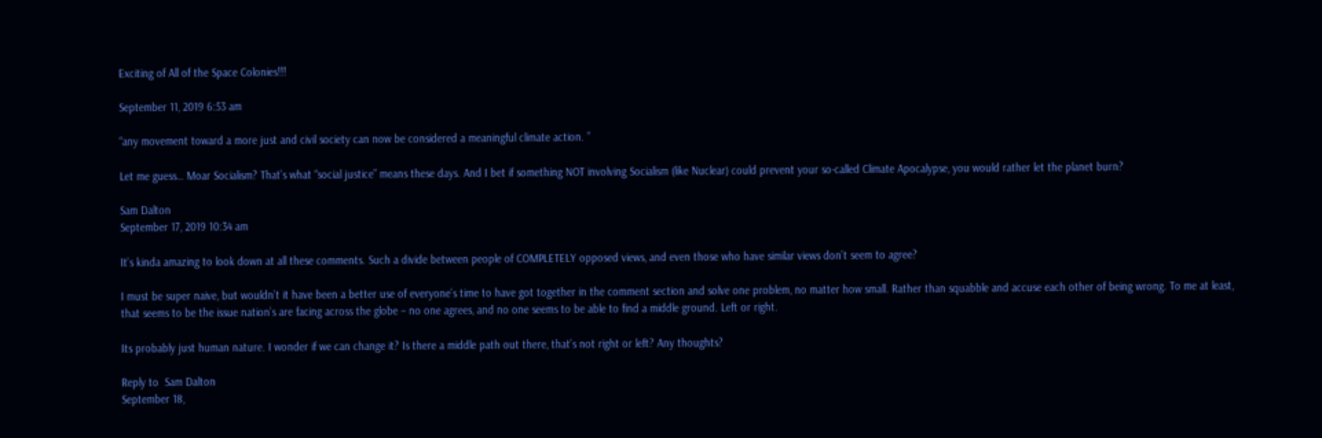Exciting of All of the Space Colonies!!!

September 11, 2019 6:53 am

“any movement toward a more just and civil society can now be considered a meaningful climate action. ”

Let me guess… Moar Socialism? That’s what “social justice” means these days. And I bet if something NOT involving Socialism (like Nuclear) could prevent your so-called Climate Apocalypse, you would rather let the planet burn?

Sam Dalton
September 17, 2019 10:34 am

It’s kinda amazing to look down at all these comments. Such a divide between people of COMPLETELY opposed views, and even those who have similar views don’t seem to agree?

I must be super naive, but wouldn’t it have been a better use of everyone’s time to have got together in the comment section and solve one problem, no matter how small. Rather than squabble and accuse each other of being wrong. To me at least, that seems to be the issue nation’s are facing across the globe – no one agrees, and no one seems to be able to find a middle ground. Left or right.

Its probably just human nature. I wonder if we can change it? Is there a middle path out there, that’s not right or left? Any thoughts?

Reply to  Sam Dalton
September 18,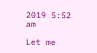2019 5:52 am

Let me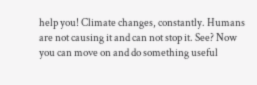help you! Climate changes, constantly. Humans are not causing it and can not stop it. See? Now you can move on and do something useful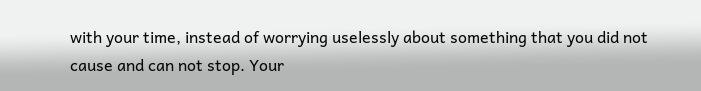with your time, instead of worrying uselessly about something that you did not cause and can not stop. Your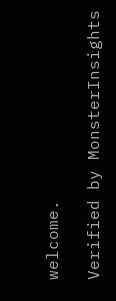welcome.

Verified by MonsterInsights